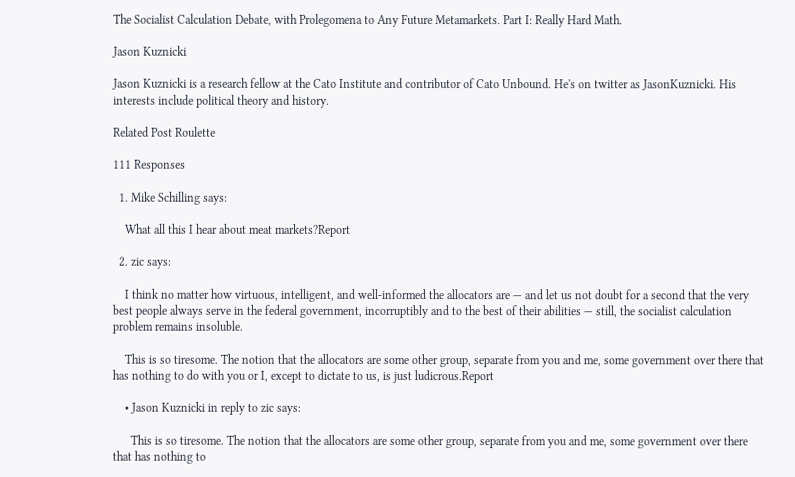The Socialist Calculation Debate, with Prolegomena to Any Future Metamarkets. Part I: Really Hard Math.

Jason Kuznicki

Jason Kuznicki is a research fellow at the Cato Institute and contributor of Cato Unbound. He's on twitter as JasonKuznicki. His interests include political theory and history.

Related Post Roulette

111 Responses

  1. Mike Schilling says:

    What all this I hear about meat markets?Report

  2. zic says:

    I think no matter how virtuous, intelligent, and well-informed the allocators are — and let us not doubt for a second that the very best people always serve in the federal government, incorruptibly and to the best of their abilities — still, the socialist calculation problem remains insoluble.

    This is so tiresome. The notion that the allocators are some other group, separate from you and me, some government over there that has nothing to do with you or I, except to dictate to us, is just ludicrous.Report

    • Jason Kuznicki in reply to zic says:

      This is so tiresome. The notion that the allocators are some other group, separate from you and me, some government over there that has nothing to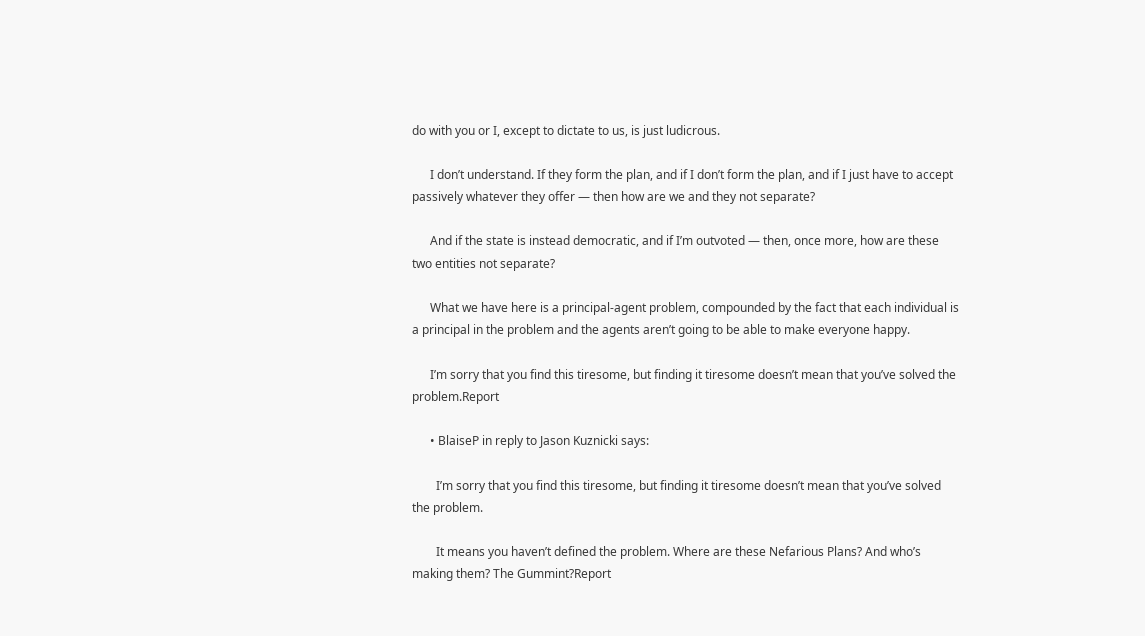do with you or I, except to dictate to us, is just ludicrous.

      I don’t understand. If they form the plan, and if I don’t form the plan, and if I just have to accept passively whatever they offer — then how are we and they not separate?

      And if the state is instead democratic, and if I’m outvoted — then, once more, how are these two entities not separate?

      What we have here is a principal-agent problem, compounded by the fact that each individual is a principal in the problem and the agents aren’t going to be able to make everyone happy.

      I’m sorry that you find this tiresome, but finding it tiresome doesn’t mean that you’ve solved the problem.Report

      • BlaiseP in reply to Jason Kuznicki says:

        I’m sorry that you find this tiresome, but finding it tiresome doesn’t mean that you’ve solved the problem.

        It means you haven’t defined the problem. Where are these Nefarious Plans? And who’s making them? The Gummint?Report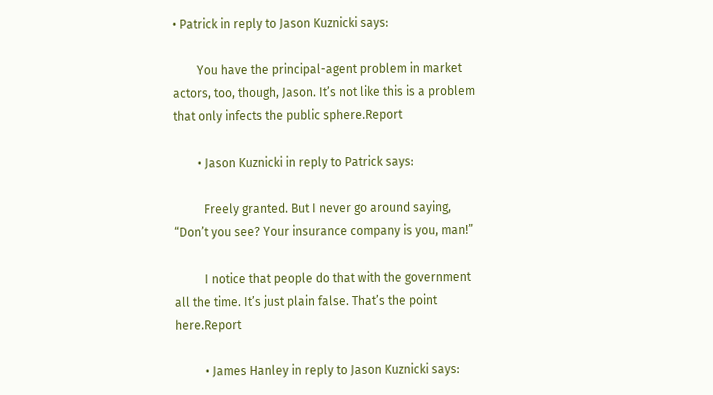• Patrick in reply to Jason Kuznicki says:

        You have the principal-agent problem in market actors, too, though, Jason. It’s not like this is a problem that only infects the public sphere.Report

        • Jason Kuznicki in reply to Patrick says:

          Freely granted. But I never go around saying, “Don’t you see? Your insurance company is you, man!”

          I notice that people do that with the government all the time. It’s just plain false. That’s the point here.Report

          • James Hanley in reply to Jason Kuznicki says: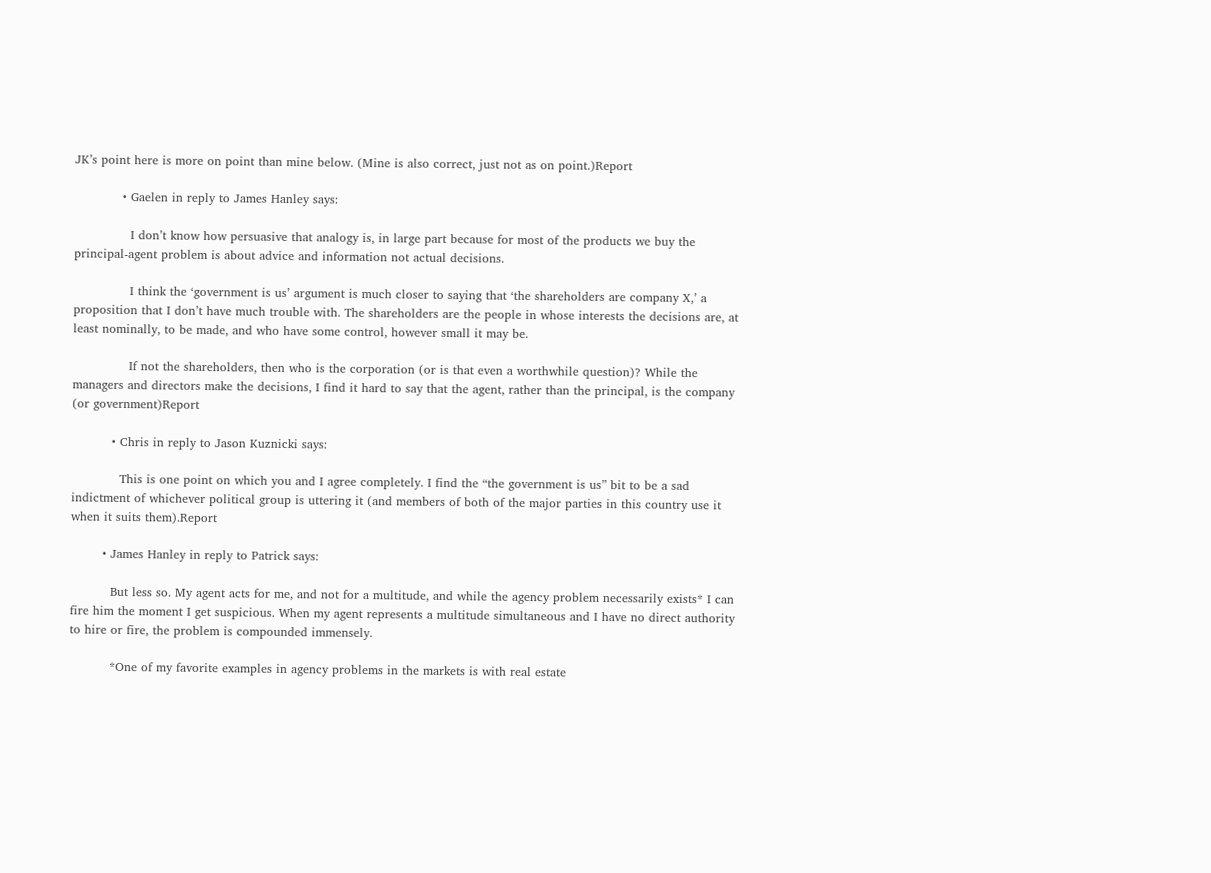JK’s point here is more on point than mine below. (Mine is also correct, just not as on point.)Report

            • Gaelen in reply to James Hanley says:

              I don’t know how persuasive that analogy is, in large part because for most of the products we buy the principal-agent problem is about advice and information not actual decisions.

              I think the ‘government is us’ argument is much closer to saying that ‘the shareholders are company X,’ a proposition that I don’t have much trouble with. The shareholders are the people in whose interests the decisions are, at least nominally, to be made, and who have some control, however small it may be.

              If not the shareholders, then who is the corporation (or is that even a worthwhile question)? While the managers and directors make the decisions, I find it hard to say that the agent, rather than the principal, is the company (or government)Report

          • Chris in reply to Jason Kuznicki says:

            This is one point on which you and I agree completely. I find the “the government is us” bit to be a sad indictment of whichever political group is uttering it (and members of both of the major parties in this country use it when it suits them).Report

        • James Hanley in reply to Patrick says:

          But less so. My agent acts for me, and not for a multitude, and while the agency problem necessarily exists* I can fire him the moment I get suspicious. When my agent represents a multitude simultaneous and I have no direct authority to hire or fire, the problem is compounded immensely.

          *One of my favorite examples in agency problems in the markets is with real estate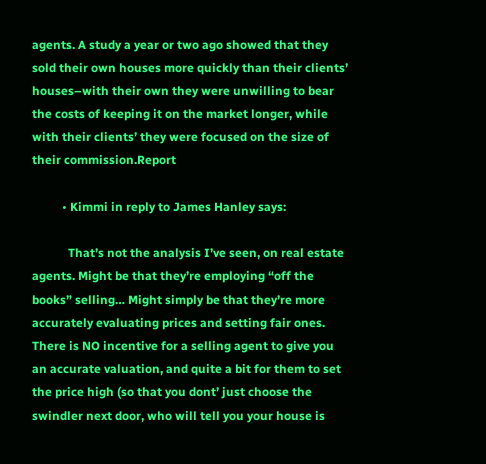agents. A study a year or two ago showed that they sold their own houses more quickly than their clients’ houses–with their own they were unwilling to bear the costs of keeping it on the market longer, while with their clients’ they were focused on the size of their commission.Report

          • Kimmi in reply to James Hanley says:

            That’s not the analysis I’ve seen, on real estate agents. Might be that they’re employing “off the books” selling… Might simply be that they’re more accurately evaluating prices and setting fair ones. There is NO incentive for a selling agent to give you an accurate valuation, and quite a bit for them to set the price high (so that you dont’ just choose the swindler next door, who will tell you your house is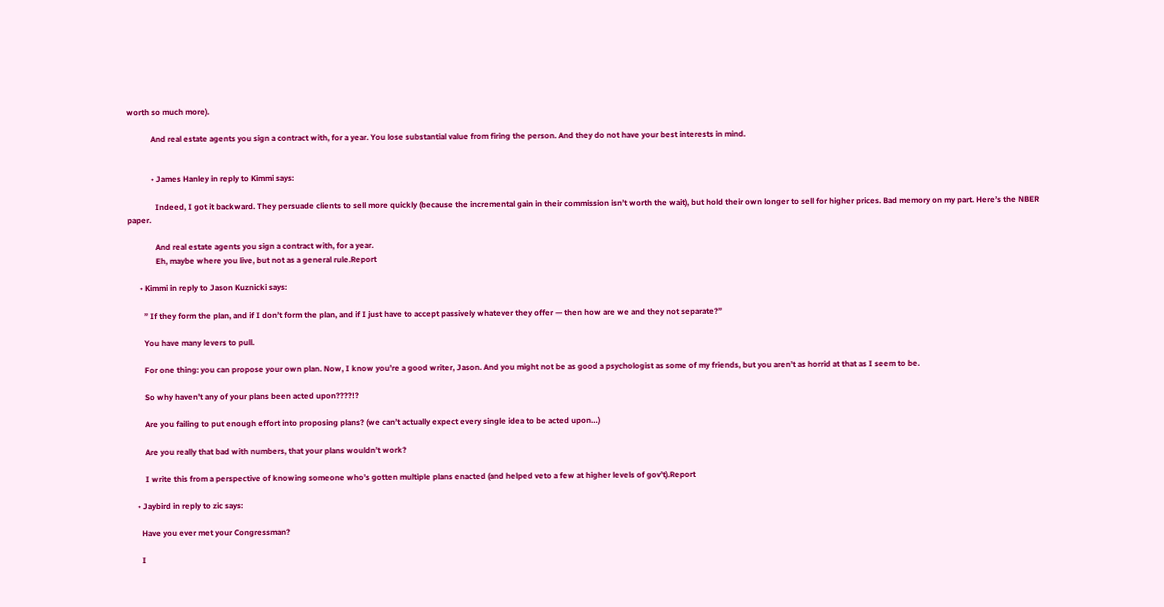worth so much more).

            And real estate agents you sign a contract with, for a year. You lose substantial value from firing the person. And they do not have your best interests in mind.


            • James Hanley in reply to Kimmi says:

              Indeed, I got it backward. They persuade clients to sell more quickly (because the incremental gain in their commission isn’t worth the wait), but hold their own longer to sell for higher prices. Bad memory on my part. Here’s the NBER paper.

              And real estate agents you sign a contract with, for a year.
              Eh, maybe where you live, but not as a general rule.Report

      • Kimmi in reply to Jason Kuznicki says:

        ” If they form the plan, and if I don’t form the plan, and if I just have to accept passively whatever they offer — then how are we and they not separate?”

        You have many levers to pull.

        For one thing: you can propose your own plan. Now, I know you’re a good writer, Jason. And you might not be as good a psychologist as some of my friends, but you aren’t as horrid at that as I seem to be.

        So why haven’t any of your plans been acted upon????!?

        Are you failing to put enough effort into proposing plans? (we can’t actually expect every single idea to be acted upon…)

        Are you really that bad with numbers, that your plans wouldn’t work?

        I write this from a perspective of knowing someone who’s gotten multiple plans enacted (and helped veto a few at higher levels of gov’t).Report

    • Jaybird in reply to zic says:

      Have you ever met your Congressman?

      I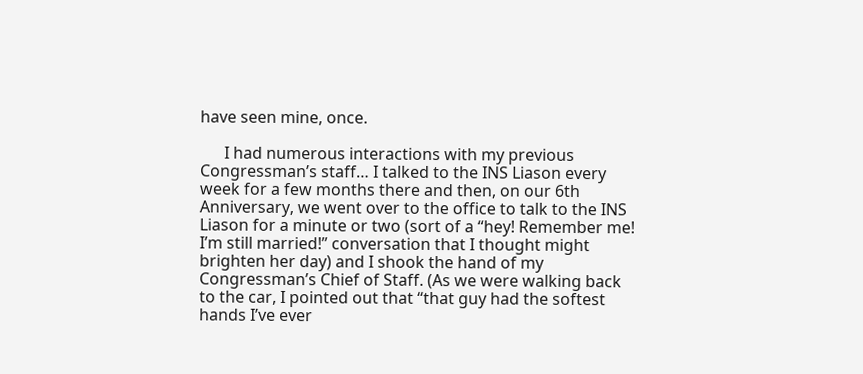have seen mine, once.

      I had numerous interactions with my previous Congressman’s staff… I talked to the INS Liason every week for a few months there and then, on our 6th Anniversary, we went over to the office to talk to the INS Liason for a minute or two (sort of a “hey! Remember me! I’m still married!” conversation that I thought might brighten her day) and I shook the hand of my Congressman’s Chief of Staff. (As we were walking back to the car, I pointed out that “that guy had the softest hands I’ve ever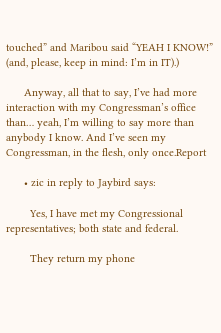touched” and Maribou said “YEAH I KNOW!” (and, please, keep in mind: I’m in IT).)

      Anyway, all that to say, I’ve had more interaction with my Congressman’s office than… yeah, I’m willing to say more than anybody I know. And I’ve seen my Congressman, in the flesh, only once.Report

      • zic in reply to Jaybird says:

        Yes, I have met my Congressional representatives; both state and federal.

        They return my phone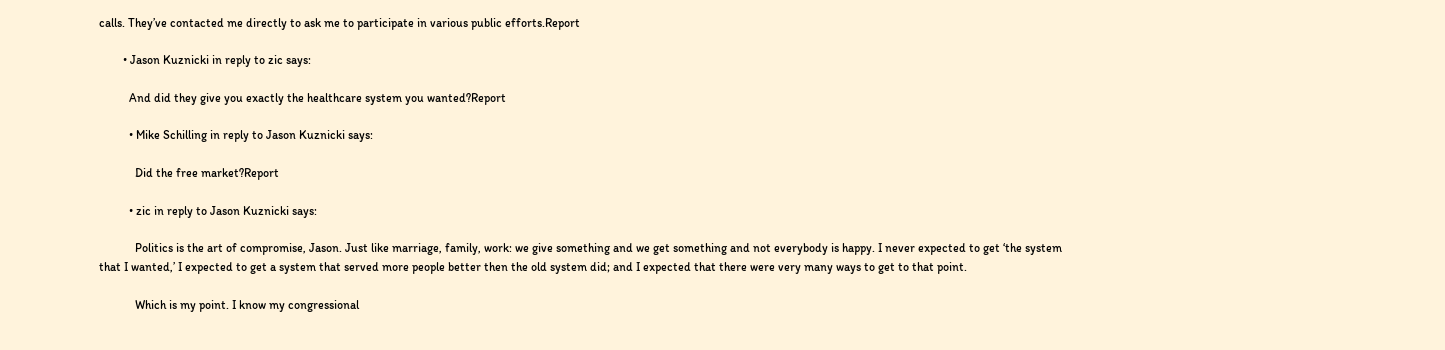calls. They’ve contacted me directly to ask me to participate in various public efforts.Report

        • Jason Kuznicki in reply to zic says:

          And did they give you exactly the healthcare system you wanted?Report

          • Mike Schilling in reply to Jason Kuznicki says:

            Did the free market?Report

          • zic in reply to Jason Kuznicki says:

            Politics is the art of compromise, Jason. Just like marriage, family, work: we give something and we get something and not everybody is happy. I never expected to get ‘the system that I wanted,’ I expected to get a system that served more people better then the old system did; and I expected that there were very many ways to get to that point.

            Which is my point. I know my congressional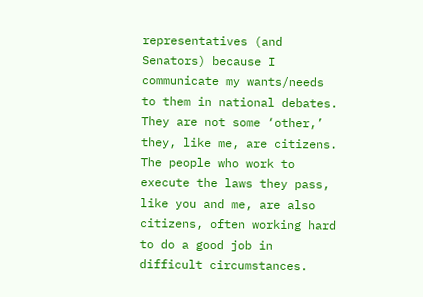representatives (and Senators) because I communicate my wants/needs to them in national debates. They are not some ‘other,’ they, like me, are citizens. The people who work to execute the laws they pass, like you and me, are also citizens, often working hard to do a good job in difficult circumstances.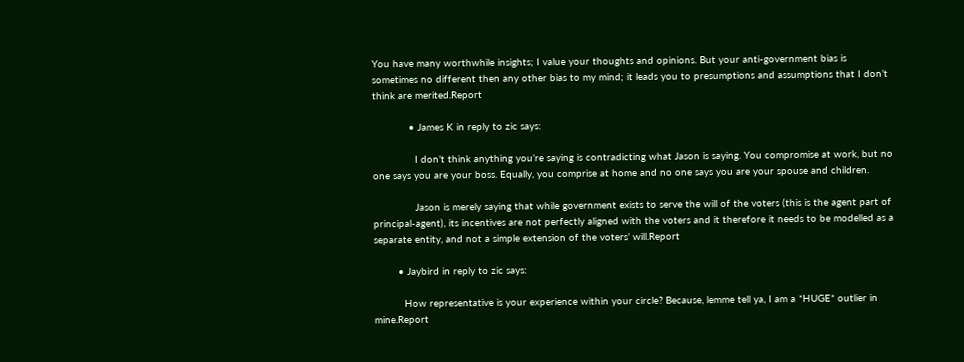You have many worthwhile insights; I value your thoughts and opinions. But your anti-government bias is sometimes no different then any other bias to my mind; it leads you to presumptions and assumptions that I don’t think are merited.Report

            • James K in reply to zic says:

              I don’t think anything you’re saying is contradicting what Jason is saying. You compromise at work, but no one says you are your boss. Equally, you comprise at home and no one says you are your spouse and children.

              Jason is merely saying that while government exists to serve the will of the voters (this is the agent part of principal-agent), its incentives are not perfectly aligned with the voters and it therefore it needs to be modelled as a separate entity, and not a simple extension of the voters’ will.Report

        • Jaybird in reply to zic says:

          How representative is your experience within your circle? Because, lemme tell ya, I am a *HUGE* outlier in mine.Report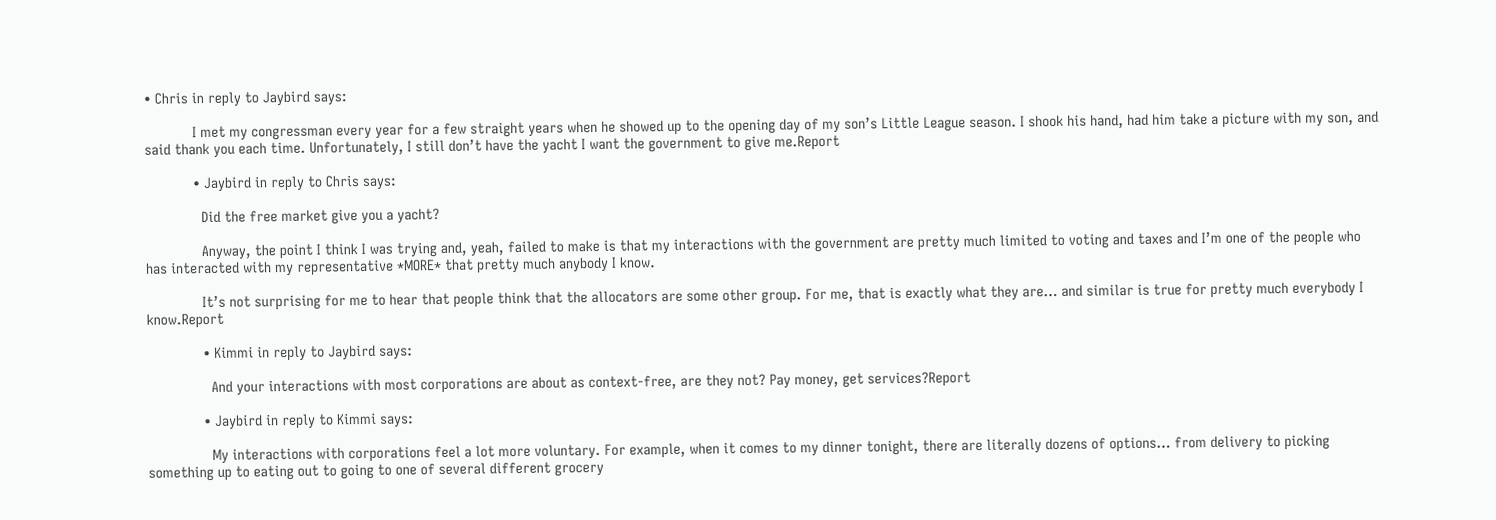• Chris in reply to Jaybird says:

            I met my congressman every year for a few straight years when he showed up to the opening day of my son’s Little League season. I shook his hand, had him take a picture with my son, and said thank you each time. Unfortunately, I still don’t have the yacht I want the government to give me.Report

            • Jaybird in reply to Chris says:

              Did the free market give you a yacht?

              Anyway, the point I think I was trying and, yeah, failed to make is that my interactions with the government are pretty much limited to voting and taxes and I’m one of the people who has interacted with my representative *MORE* that pretty much anybody I know.

              It’s not surprising for me to hear that people think that the allocators are some other group. For me, that is exactly what they are… and similar is true for pretty much everybody I know.Report

              • Kimmi in reply to Jaybird says:

                And your interactions with most corporations are about as context-free, are they not? Pay money, get services?Report

              • Jaybird in reply to Kimmi says:

                My interactions with corporations feel a lot more voluntary. For example, when it comes to my dinner tonight, there are literally dozens of options… from delivery to picking something up to eating out to going to one of several different grocery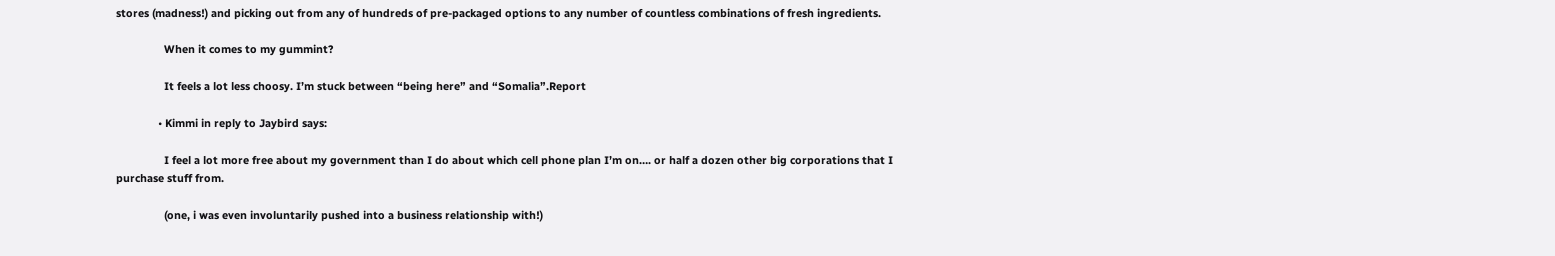stores (madness!) and picking out from any of hundreds of pre-packaged options to any number of countless combinations of fresh ingredients.

                When it comes to my gummint?

                It feels a lot less choosy. I’m stuck between “being here” and “Somalia”.Report

              • Kimmi in reply to Jaybird says:

                I feel a lot more free about my government than I do about which cell phone plan I’m on…. or half a dozen other big corporations that I purchase stuff from.

                (one, i was even involuntarily pushed into a business relationship with!)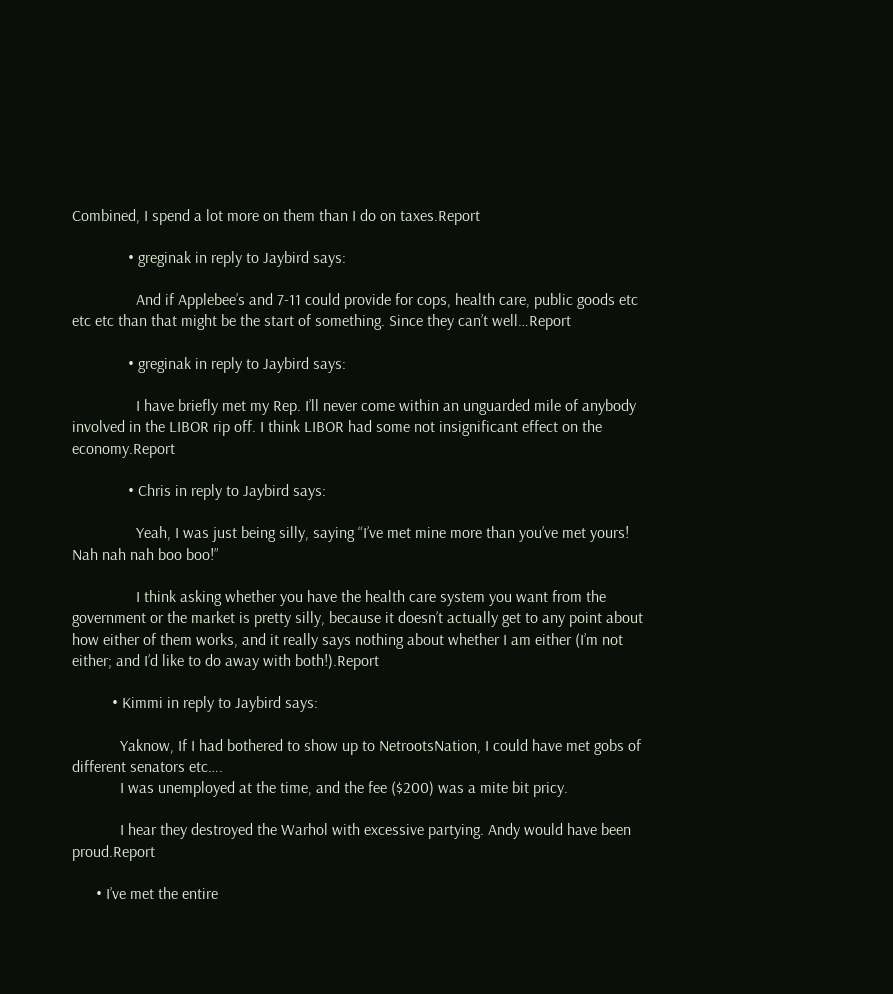Combined, I spend a lot more on them than I do on taxes.Report

              • greginak in reply to Jaybird says:

                And if Applebee’s and 7-11 could provide for cops, health care, public goods etc etc etc than that might be the start of something. Since they can’t well…Report

              • greginak in reply to Jaybird says:

                I have briefly met my Rep. I’ll never come within an unguarded mile of anybody involved in the LIBOR rip off. I think LIBOR had some not insignificant effect on the economy.Report

              • Chris in reply to Jaybird says:

                Yeah, I was just being silly, saying “I’ve met mine more than you’ve met yours! Nah nah nah boo boo!”

                I think asking whether you have the health care system you want from the government or the market is pretty silly, because it doesn’t actually get to any point about how either of them works, and it really says nothing about whether I am either (I’m not either; and I’d like to do away with both!).Report

          • Kimmi in reply to Jaybird says:

            Yaknow, If I had bothered to show up to NetrootsNation, I could have met gobs of different senators etc….
            I was unemployed at the time, and the fee ($200) was a mite bit pricy.

            I hear they destroyed the Warhol with excessive partying. Andy would have been proud.Report

      • I’ve met the entire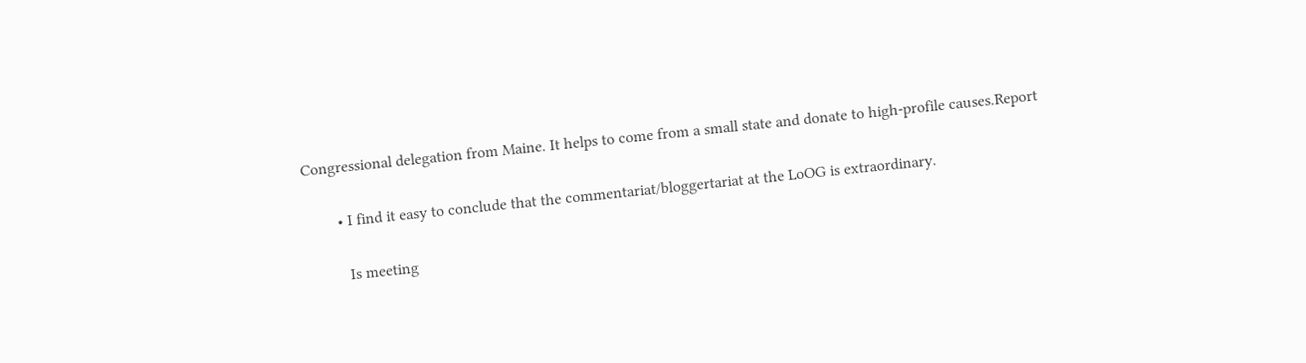Congressional delegation from Maine. It helps to come from a small state and donate to high-profile causes.Report

        • I find it easy to conclude that the commentariat/bloggertariat at the LoOG is extraordinary.

          Is meeting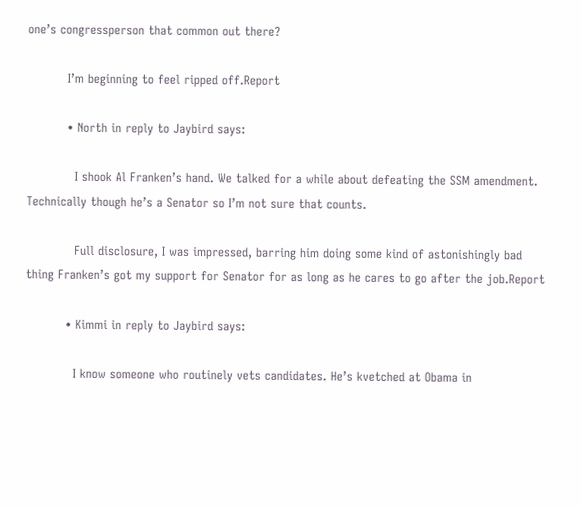one’s congressperson that common out there?

          I’m beginning to feel ripped off.Report

          • North in reply to Jaybird says:

            I shook Al Franken’s hand. We talked for a while about defeating the SSM amendment. Technically though he’s a Senator so I’m not sure that counts.

            Full disclosure, I was impressed, barring him doing some kind of astonishingly bad thing Franken’s got my support for Senator for as long as he cares to go after the job.Report

          • Kimmi in reply to Jaybird says:

            I know someone who routinely vets candidates. He’s kvetched at Obama in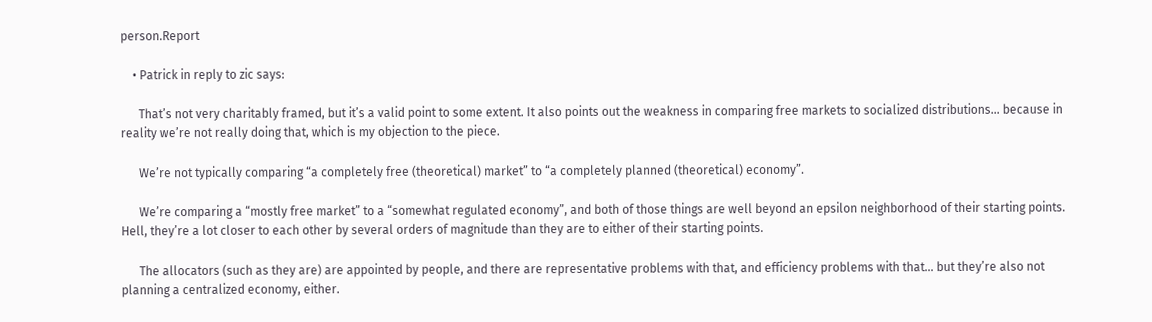person.Report

    • Patrick in reply to zic says:

      That’s not very charitably framed, but it’s a valid point to some extent. It also points out the weakness in comparing free markets to socialized distributions… because in reality we’re not really doing that, which is my objection to the piece.

      We’re not typically comparing “a completely free (theoretical) market” to “a completely planned (theoretical) economy”.

      We’re comparing a “mostly free market” to a “somewhat regulated economy”, and both of those things are well beyond an epsilon neighborhood of their starting points. Hell, they’re a lot closer to each other by several orders of magnitude than they are to either of their starting points.

      The allocators (such as they are) are appointed by people, and there are representative problems with that, and efficiency problems with that… but they’re also not planning a centralized economy, either.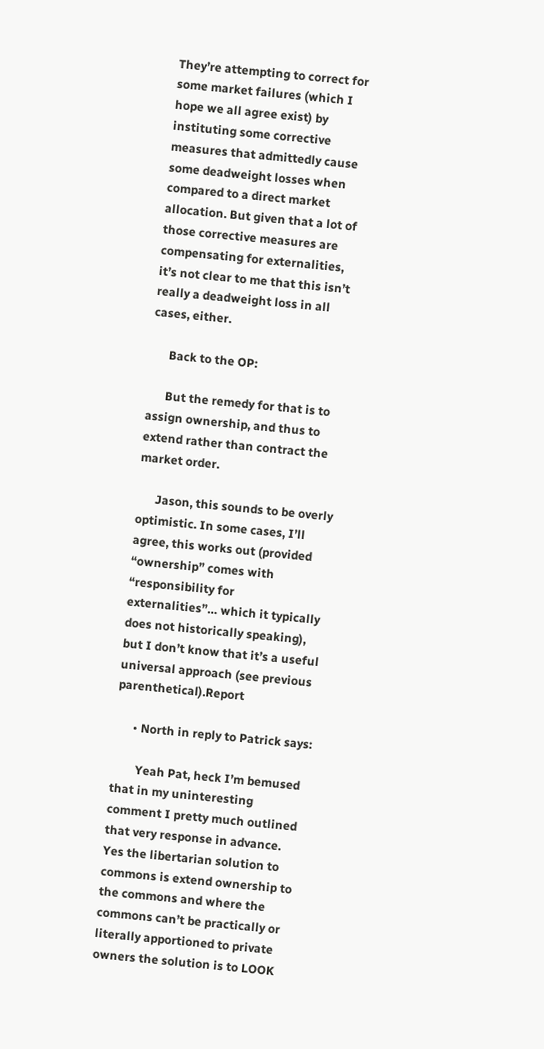They’re attempting to correct for some market failures (which I hope we all agree exist) by instituting some corrective measures that admittedly cause some deadweight losses when compared to a direct market allocation. But given that a lot of those corrective measures are compensating for externalities, it’s not clear to me that this isn’t really a deadweight loss in all cases, either.

      Back to the OP:

      But the remedy for that is to assign ownership, and thus to extend rather than contract the market order.

      Jason, this sounds to be overly optimistic. In some cases, I’ll agree, this works out (provided “ownership” comes with “responsibility for externalities”… which it typically does not historically speaking), but I don’t know that it’s a useful universal approach (see previous parenthetical).Report

      • North in reply to Patrick says:

        Yeah Pat, heck I’m bemused that in my uninteresting comment I pretty much outlined that very response in advance. Yes the libertarian solution to commons is extend ownership to the commons and where the commons can’t be practically or literally apportioned to private owners the solution is to LOOK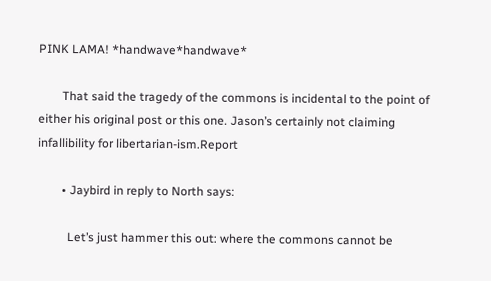PINK LAMA! *handwave*handwave*

        That said the tragedy of the commons is incidental to the point of either his original post or this one. Jason’s certainly not claiming infallibility for libertarian-ism.Report

        • Jaybird in reply to North says:

          Let’s just hammer this out: where the commons cannot be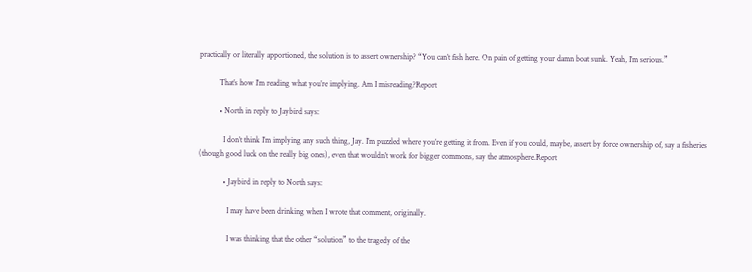practically or literally apportioned, the solution is to assert ownership? “You can’t fish here. On pain of getting your damn boat sunk. Yeah, I’m serious.”

          That’s how I’m reading what you’re implying. Am I misreading?Report

          • North in reply to Jaybird says:

            I don’t think I’m implying any such thing, Jay. I’m puzzled where you’re getting it from. Even if you could, maybe, assert by force ownership of, say a fisheries (though good luck on the really big ones), even that wouldn’t work for bigger commons, say the atmosphere.Report

            • Jaybird in reply to North says:

              I may have been drinking when I wrote that comment, originally.

              I was thinking that the other “solution” to the tragedy of the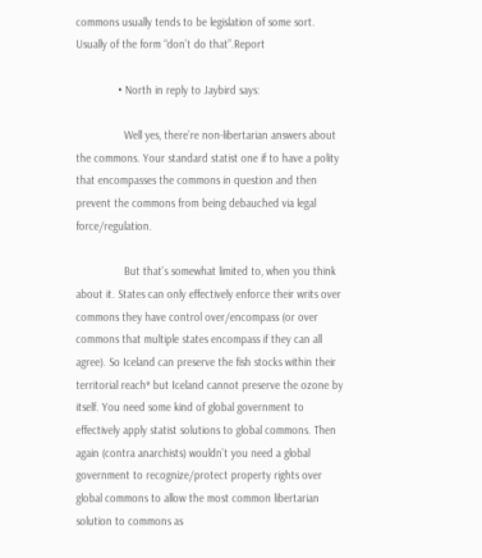commons usually tends to be legislation of some sort. Usually of the form “don’t do that”.Report

              • North in reply to Jaybird says:

                Well yes, there’re non-libertarian answers about the commons. Your standard statist one if to have a polity that encompasses the commons in question and then prevent the commons from being debauched via legal force/regulation.

                But that’s somewhat limited to, when you think about it. States can only effectively enforce their writs over commons they have control over/encompass (or over commons that multiple states encompass if they can all agree). So Iceland can preserve the fish stocks within their territorial reach* but Iceland cannot preserve the ozone by itself. You need some kind of global government to effectively apply statist solutions to global commons. Then again (contra anarchists) wouldn’t you need a global government to recognize/protect property rights over global commons to allow the most common libertarian solution to commons as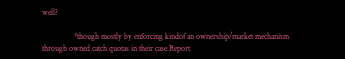well?

                *though mostly by enforcing kindof an ownership/market mechanism through owned catch quotas in their case.Report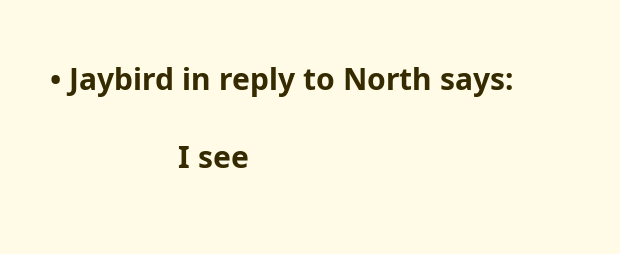• Jaybird in reply to North says:

                I see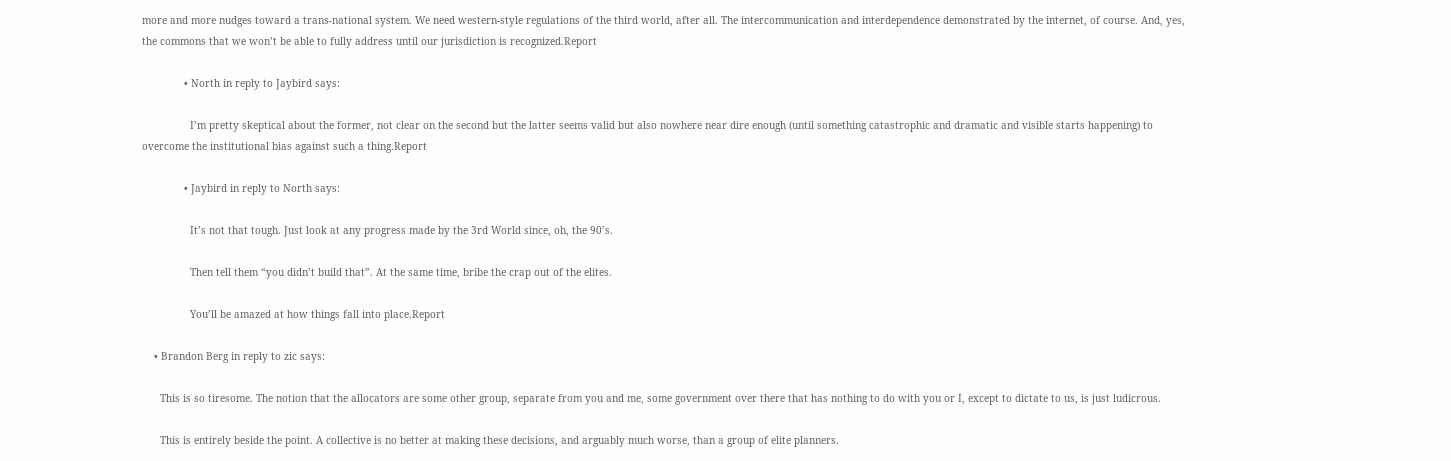more and more nudges toward a trans-national system. We need western-style regulations of the third world, after all. The intercommunication and interdependence demonstrated by the internet, of course. And, yes, the commons that we won’t be able to fully address until our jurisdiction is recognized.Report

              • North in reply to Jaybird says:

                I’m pretty skeptical about the former, not clear on the second but the latter seems valid but also nowhere near dire enough (until something catastrophic and dramatic and visible starts happening) to overcome the institutional bias against such a thing.Report

              • Jaybird in reply to North says:

                It’s not that tough. Just look at any progress made by the 3rd World since, oh, the 90’s.

                Then tell them “you didn’t build that”. At the same time, bribe the crap out of the elites.

                You’ll be amazed at how things fall into place.Report

    • Brandon Berg in reply to zic says:

      This is so tiresome. The notion that the allocators are some other group, separate from you and me, some government over there that has nothing to do with you or I, except to dictate to us, is just ludicrous.

      This is entirely beside the point. A collective is no better at making these decisions, and arguably much worse, than a group of elite planners.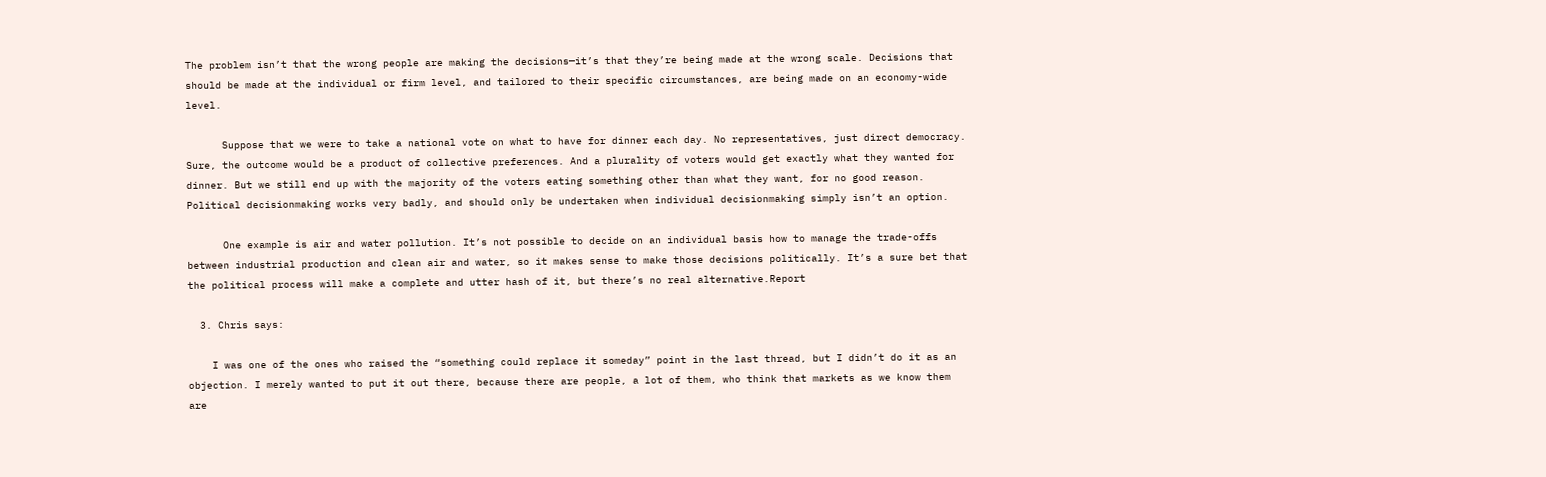The problem isn’t that the wrong people are making the decisions—it’s that they’re being made at the wrong scale. Decisions that should be made at the individual or firm level, and tailored to their specific circumstances, are being made on an economy-wide level.

      Suppose that we were to take a national vote on what to have for dinner each day. No representatives, just direct democracy. Sure, the outcome would be a product of collective preferences. And a plurality of voters would get exactly what they wanted for dinner. But we still end up with the majority of the voters eating something other than what they want, for no good reason. Political decisionmaking works very badly, and should only be undertaken when individual decisionmaking simply isn’t an option.

      One example is air and water pollution. It’s not possible to decide on an individual basis how to manage the trade-offs between industrial production and clean air and water, so it makes sense to make those decisions politically. It’s a sure bet that the political process will make a complete and utter hash of it, but there’s no real alternative.Report

  3. Chris says:

    I was one of the ones who raised the “something could replace it someday” point in the last thread, but I didn’t do it as an objection. I merely wanted to put it out there, because there are people, a lot of them, who think that markets as we know them are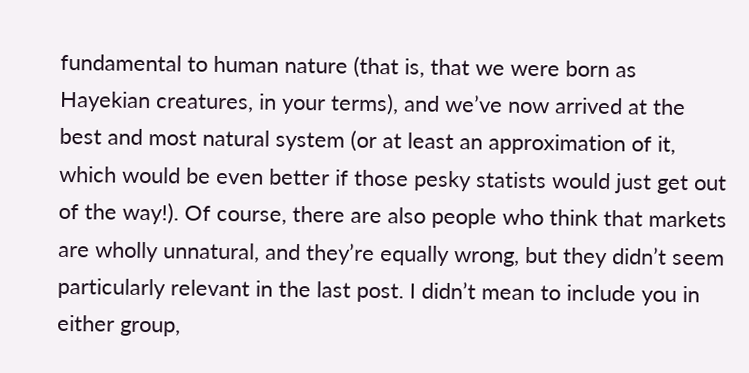fundamental to human nature (that is, that we were born as Hayekian creatures, in your terms), and we’ve now arrived at the best and most natural system (or at least an approximation of it, which would be even better if those pesky statists would just get out of the way!). Of course, there are also people who think that markets are wholly unnatural, and they’re equally wrong, but they didn’t seem particularly relevant in the last post. I didn’t mean to include you in either group,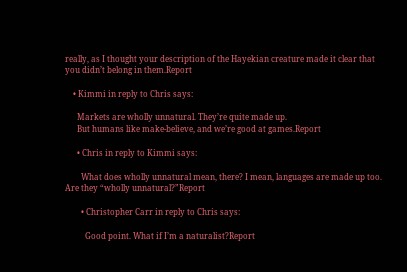really, as I thought your description of the Hayekian creature made it clear that you didn’t belong in them.Report

    • Kimmi in reply to Chris says:

      Markets are wholly unnatural. They’re quite made up.
      But humans like make-believe, and we’re good at games.Report

      • Chris in reply to Kimmi says:

        What does wholly unnatural mean, there? I mean, languages are made up too. Are they “wholly unnatural?”Report

        • Christopher Carr in reply to Chris says:

          Good point. What if I’m a naturalist?Report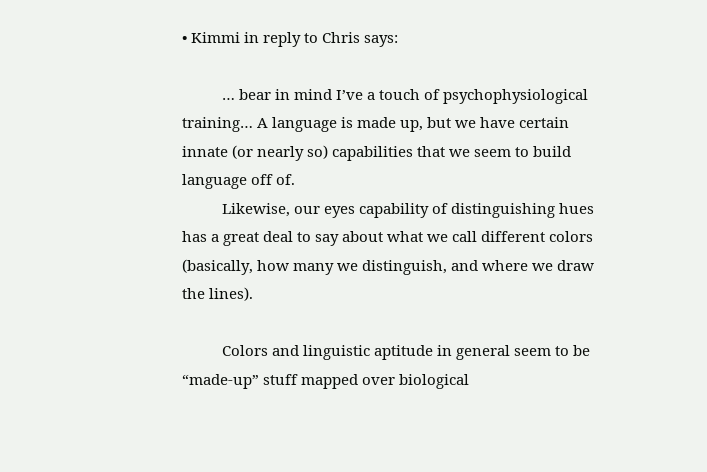• Kimmi in reply to Chris says:

          … bear in mind I’ve a touch of psychophysiological training… A language is made up, but we have certain innate (or nearly so) capabilities that we seem to build language off of.
          Likewise, our eyes capability of distinguishing hues has a great deal to say about what we call different colors (basically, how many we distinguish, and where we draw the lines).

          Colors and linguistic aptitude in general seem to be “made-up” stuff mapped over biological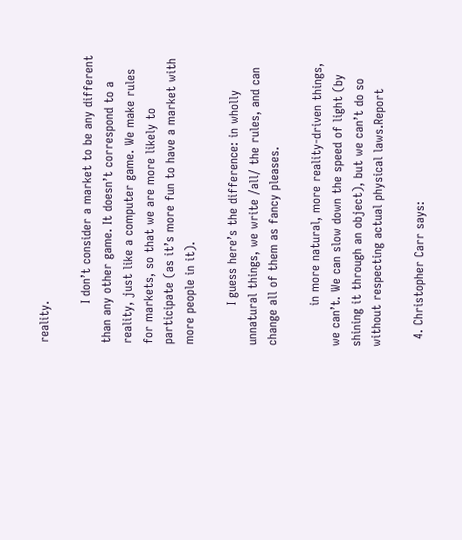reality.

          I don’t consider a market to be any different than any other game. It doesn’t correspond to a reality, just like a computer game. We make rules for markets, so that we are more likely to participate (as it’s more fun to have a market with more people in it).

          I guess here’s the difference: in wholly unnatural things, we write /all/ the rules, and can change all of them as fancy pleases.

          in more natural, more reality-driven things, we can’t. We can slow down the speed of light (by shining it through an object), but we can’t do so without respecting actual physical laws.Report

  4. Christopher Carr says: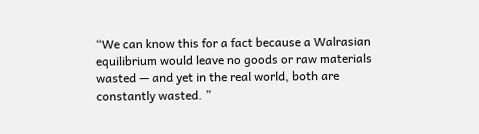“We can know this for a fact because a Walrasian equilibrium would leave no goods or raw materials wasted — and yet in the real world, both are constantly wasted. ”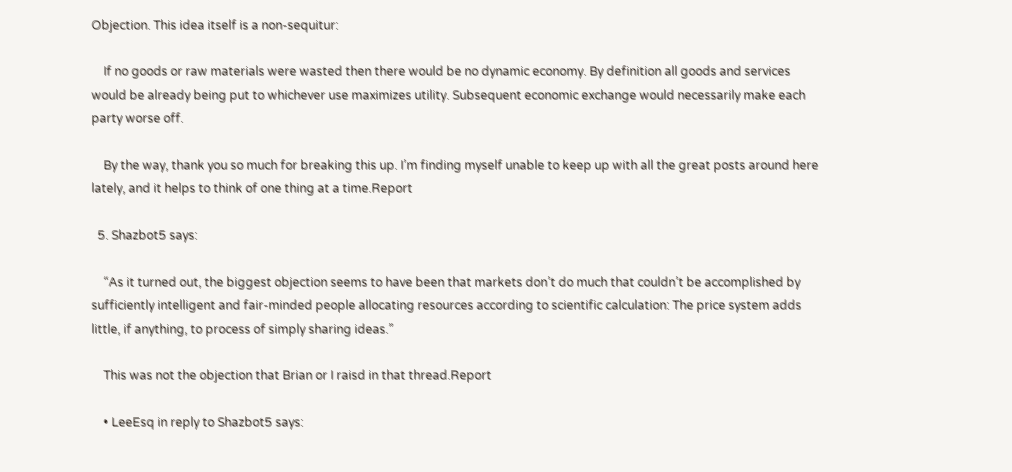Objection. This idea itself is a non-sequitur:

    If no goods or raw materials were wasted then there would be no dynamic economy. By definition all goods and services would be already being put to whichever use maximizes utility. Subsequent economic exchange would necessarily make each party worse off.

    By the way, thank you so much for breaking this up. I’m finding myself unable to keep up with all the great posts around here lately, and it helps to think of one thing at a time.Report

  5. Shazbot5 says:

    “As it turned out, the biggest objection seems to have been that markets don’t do much that couldn’t be accomplished by sufficiently intelligent and fair-minded people allocating resources according to scientific calculation: The price system adds little, if anything, to process of simply sharing ideas.”

    This was not the objection that Brian or I raisd in that thread.Report

    • LeeEsq in reply to Shazbot5 says: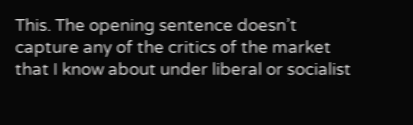This. The opening sentence doesn’t capture any of the critics of the market that I know about under liberal or socialist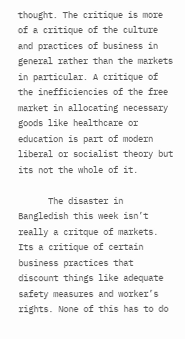thought. The critique is more of a critique of the culture and practices of business in general rather than the markets in particular. A critique of the inefficiencies of the free market in allocating necessary goods like healthcare or education is part of modern liberal or socialist theory but its not the whole of it.

      The disaster in Bangledish this week isn’t really a critque of markets. Its a critique of certain business practices that discount things like adequate safety measures and worker’s rights. None of this has to do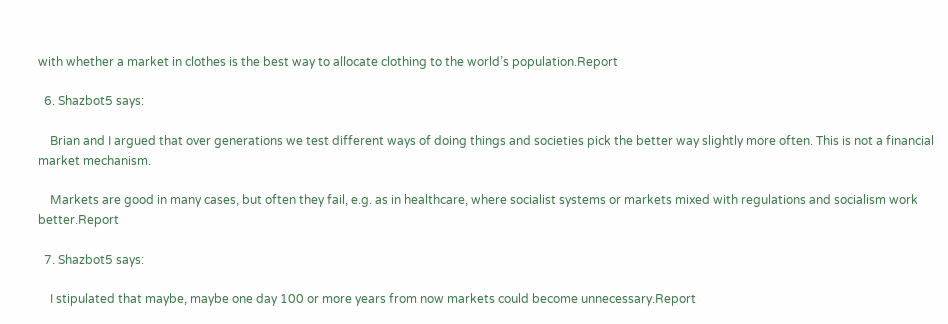with whether a market in clothes is the best way to allocate clothing to the world’s population.Report

  6. Shazbot5 says:

    Brian and I argued that over generations we test different ways of doing things and societies pick the better way slightly more often. This is not a financial market mechanism.

    Markets are good in many cases, but often they fail, e.g. as in healthcare, where socialist systems or markets mixed with regulations and socialism work better.Report

  7. Shazbot5 says:

    I stipulated that maybe, maybe one day 100 or more years from now markets could become unnecessary.Report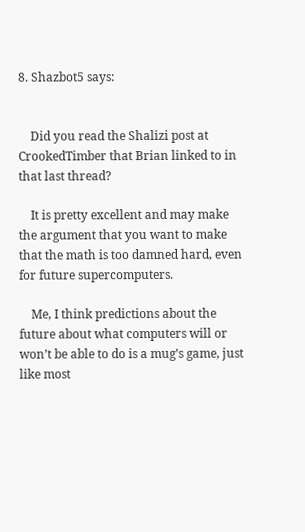8. Shazbot5 says:


    Did you read the Shalizi post at CrookedTimber that Brian linked to in that last thread?

    It is pretty excellent and may make the argument that you want to make that the math is too damned hard, even for future supercomputers.

    Me, I think predictions about the future about what computers will or won’t be able to do is a mug’s game, just like most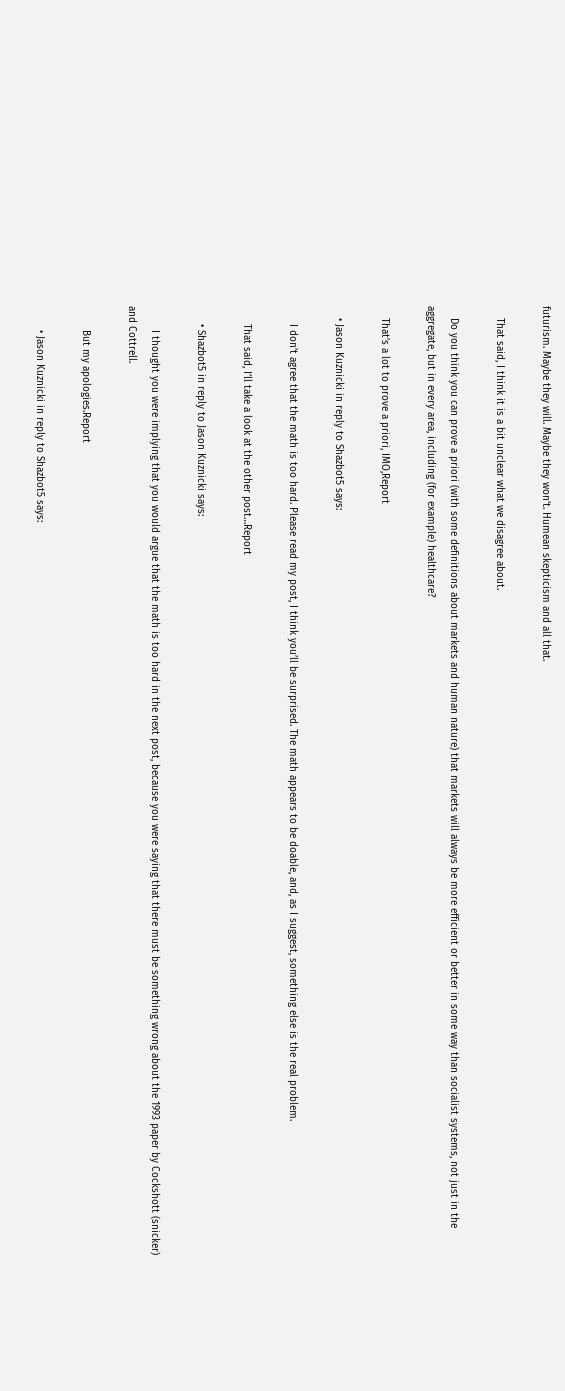futurism. Maybe they will. Maybe they won’t. Humean skepticism and all that.

    That said, I think it is a bit unclear what we disagree about.

    Do you think you can prove a priori (with some definitions about markets and human nature) that markets will always be more efficient or better in some way than socialist systems, not just in the aggregate, but in every area, including (for example) healthcare?

    That’s a lot to prove a priori, IMO,Report

    • Jason Kuznicki in reply to Shazbot5 says:

      I don’t agree that the math is too hard. Please read my post, I think you’ll be surprised. The math appears to be doable, and, as I suggest, something else is the real problem.

      That said, I’ll take a look at the other post…Report

      • Shazbot5 in reply to Jason Kuznicki says:

        I thought you were implying that you would argue that the math is too hard in the next post, because you were saying that there must be something wrong about the 1993 paper by Cockshott (snicker) and Cottrell.

        But my apologies.Report

        • Jason Kuznicki in reply to Shazbot5 says: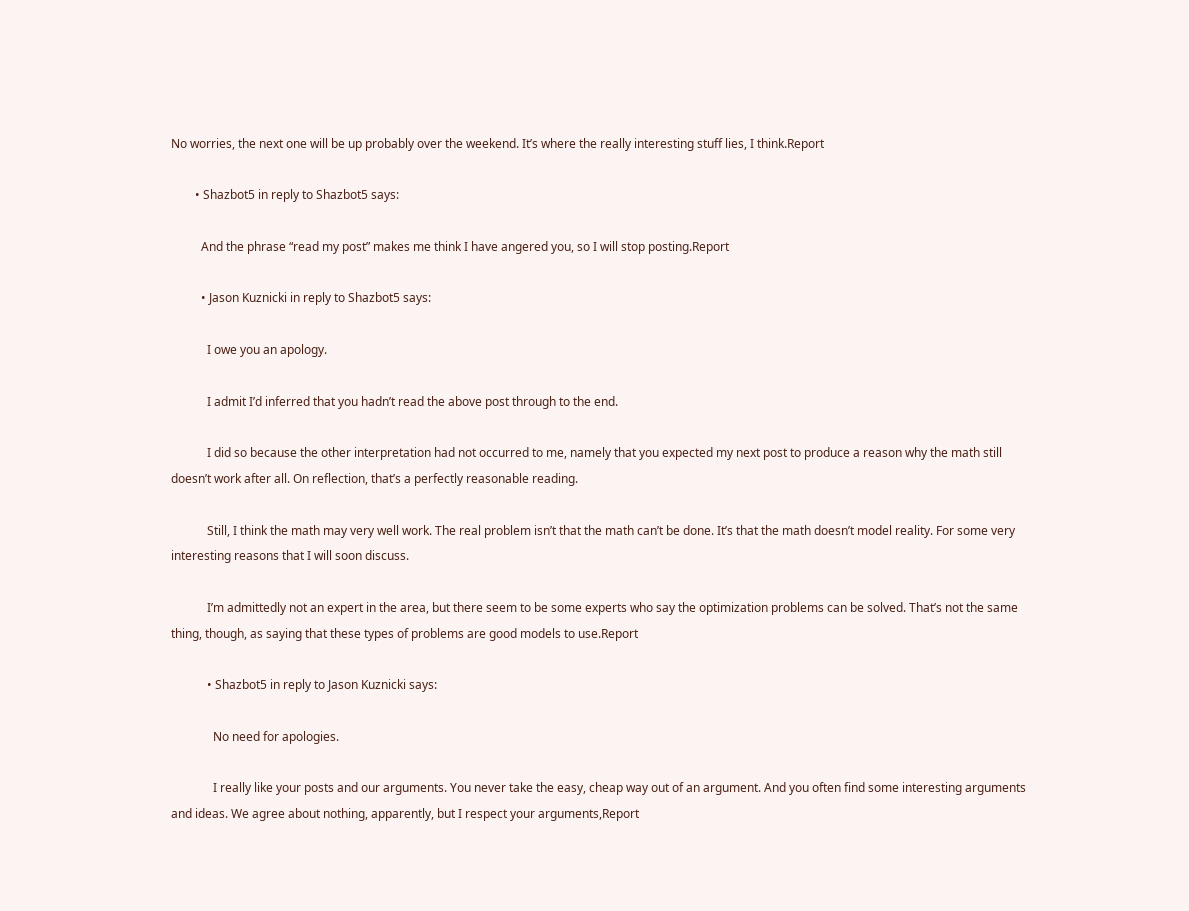No worries, the next one will be up probably over the weekend. It’s where the really interesting stuff lies, I think.Report

        • Shazbot5 in reply to Shazbot5 says:

          And the phrase “read my post” makes me think I have angered you, so I will stop posting.Report

          • Jason Kuznicki in reply to Shazbot5 says:

            I owe you an apology.

            I admit I’d inferred that you hadn’t read the above post through to the end.

            I did so because the other interpretation had not occurred to me, namely that you expected my next post to produce a reason why the math still doesn’t work after all. On reflection, that’s a perfectly reasonable reading.

            Still, I think the math may very well work. The real problem isn’t that the math can’t be done. It’s that the math doesn’t model reality. For some very interesting reasons that I will soon discuss.

            I’m admittedly not an expert in the area, but there seem to be some experts who say the optimization problems can be solved. That’s not the same thing, though, as saying that these types of problems are good models to use.Report

            • Shazbot5 in reply to Jason Kuznicki says:

              No need for apologies.

              I really like your posts and our arguments. You never take the easy, cheap way out of an argument. And you often find some interesting arguments and ideas. We agree about nothing, apparently, but I respect your arguments,Report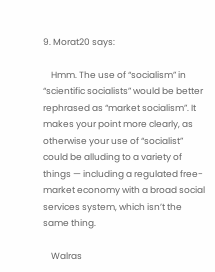9. Morat20 says:

    Hmm. The use of “socialism” in “scientific socialists” would be better rephrased as “market socialism”. It makes your point more clearly, as otherwise your use of “socialist” could be alluding to a variety of things — including a regulated free-market economy with a broad social services system, which isn’t the same thing.

    Walras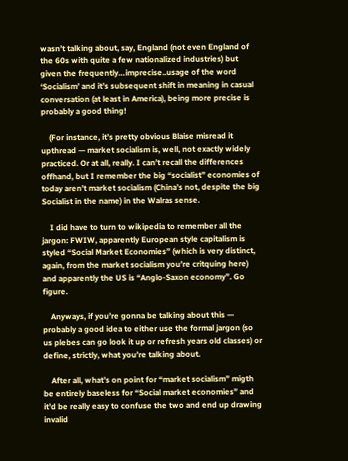wasn’t talking about, say, England (not even England of the 60s with quite a few nationalized industries) but given the frequently…imprecise..usage of the word ‘Socialism’ and it’s subsequent shift in meaning in casual conversation (at least in America), being more precise is probably a good thing!

    (For instance, it’s pretty obvious Blaise misread it upthread — market socialism is, well, not exactly widely practiced. Or at all, really. I can’t recall the differences offhand, but I remember the big “socialist” economies of today aren’t market socialism (China’s not, despite the big Socialist in the name) in the Walras sense.

    I did have to turn to wikipedia to remember all the jargon: FWIW, apparently European style capitalism is styled “Social Market Economies” (which is very distinct, again, from the market socialism you’re critquing here) and apparently the US is “Anglo-Saxon economy”. Go figure.

    Anyways, if you’re gonna be talking about this — probably a good idea to either use the formal jargon (so us plebes can go look it up or refresh years old classes) or define, strictly, what you’re talking about.

    After all, what’s on point for “market socialism” migth be entirely baseless for “Social market economies” and it’d be really easy to confuse the two and end up drawing invalid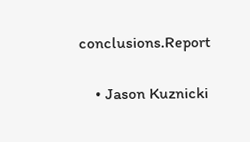conclusions.Report

    • Jason Kuznicki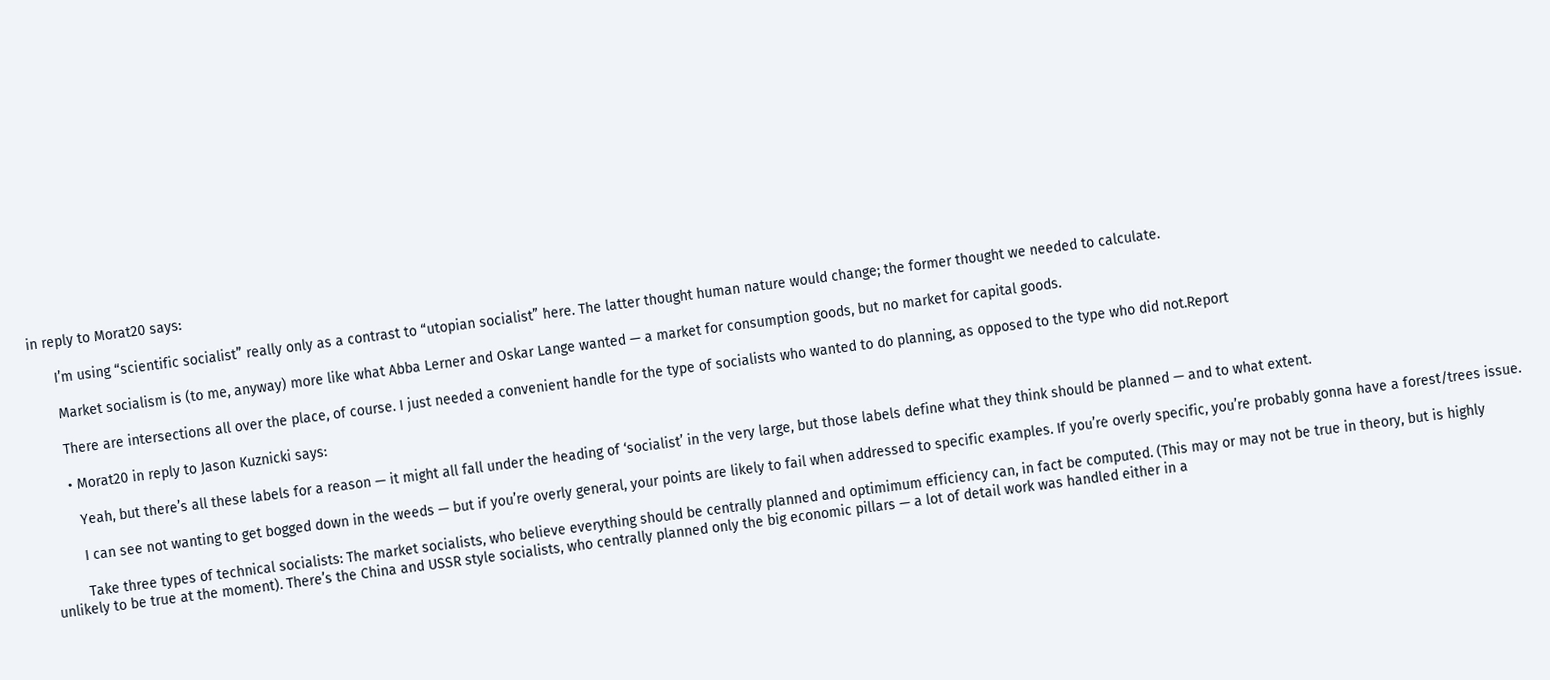in reply to Morat20 says:

      I’m using “scientific socialist” really only as a contrast to “utopian socialist” here. The latter thought human nature would change; the former thought we needed to calculate.

      Market socialism is (to me, anyway) more like what Abba Lerner and Oskar Lange wanted — a market for consumption goods, but no market for capital goods.

      There are intersections all over the place, of course. I just needed a convenient handle for the type of socialists who wanted to do planning, as opposed to the type who did not.Report

      • Morat20 in reply to Jason Kuznicki says:

        Yeah, but there’s all these labels for a reason — it might all fall under the heading of ‘socialist’ in the very large, but those labels define what they think should be planned — and to what extent.

        I can see not wanting to get bogged down in the weeds — but if you’re overly general, your points are likely to fail when addressed to specific examples. If you’re overly specific, you’re probably gonna have a forest/trees issue.

        Take three types of technical socialists: The market socialists, who believe everything should be centrally planned and optimimum efficiency can, in fact be computed. (This may or may not be true in theory, but is highly unlikely to be true at the moment). There’s the China and USSR style socialists, who centrally planned only the big economic pillars — a lot of detail work was handled either in a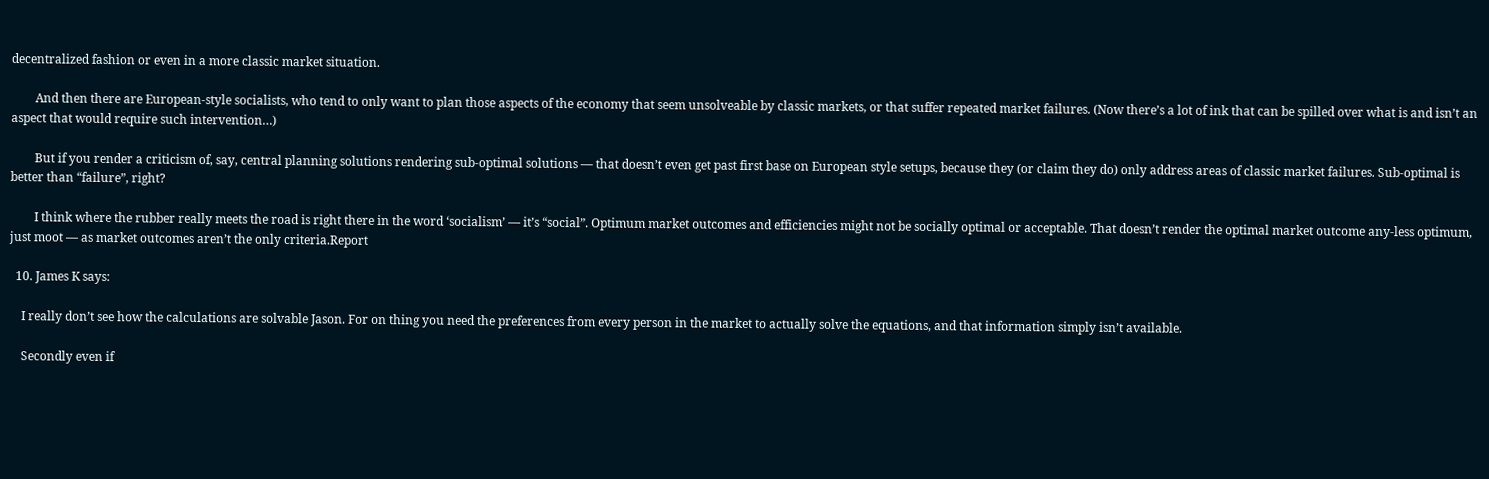decentralized fashion or even in a more classic market situation.

        And then there are European-style socialists, who tend to only want to plan those aspects of the economy that seem unsolveable by classic markets, or that suffer repeated market failures. (Now there’s a lot of ink that can be spilled over what is and isn’t an aspect that would require such intervention…)

        But if you render a criticism of, say, central planning solutions rendering sub-optimal solutions — that doesn’t even get past first base on European style setups, because they (or claim they do) only address areas of classic market failures. Sub-optimal is better than “failure”, right?

        I think where the rubber really meets the road is right there in the word ‘socialism’ — it’s “social”. Optimum market outcomes and efficiencies might not be socially optimal or acceptable. That doesn’t render the optimal market outcome any-less optimum, just moot — as market outcomes aren’t the only criteria.Report

  10. James K says:

    I really don’t see how the calculations are solvable Jason. For on thing you need the preferences from every person in the market to actually solve the equations, and that information simply isn’t available.

    Secondly even if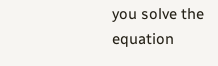you solve the equation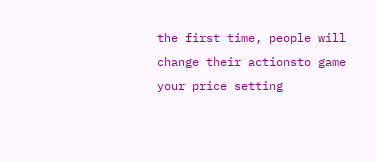the first time, people will change their actionsto game your price setting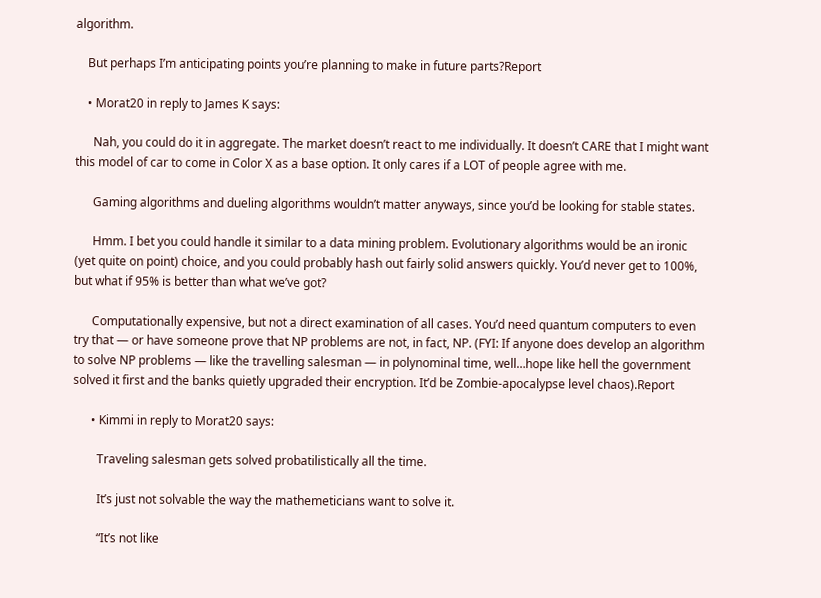algorithm.

    But perhaps I’m anticipating points you’re planning to make in future parts?Report

    • Morat20 in reply to James K says:

      Nah, you could do it in aggregate. The market doesn’t react to me individually. It doesn’t CARE that I might want this model of car to come in Color X as a base option. It only cares if a LOT of people agree with me.

      Gaming algorithms and dueling algorithms wouldn’t matter anyways, since you’d be looking for stable states.

      Hmm. I bet you could handle it similar to a data mining problem. Evolutionary algorithms would be an ironic (yet quite on point) choice, and you could probably hash out fairly solid answers quickly. You’d never get to 100%, but what if 95% is better than what we’ve got?

      Computationally expensive, but not a direct examination of all cases. You’d need quantum computers to even try that — or have someone prove that NP problems are not, in fact, NP. (FYI: If anyone does develop an algorithm to solve NP problems — like the travelling salesman — in polynominal time, well…hope like hell the government solved it first and the banks quietly upgraded their encryption. It’d be Zombie-apocalypse level chaos).Report

      • Kimmi in reply to Morat20 says:

        Traveling salesman gets solved probatilistically all the time.

        It’s just not solvable the way the mathemeticians want to solve it.

        “It’s not like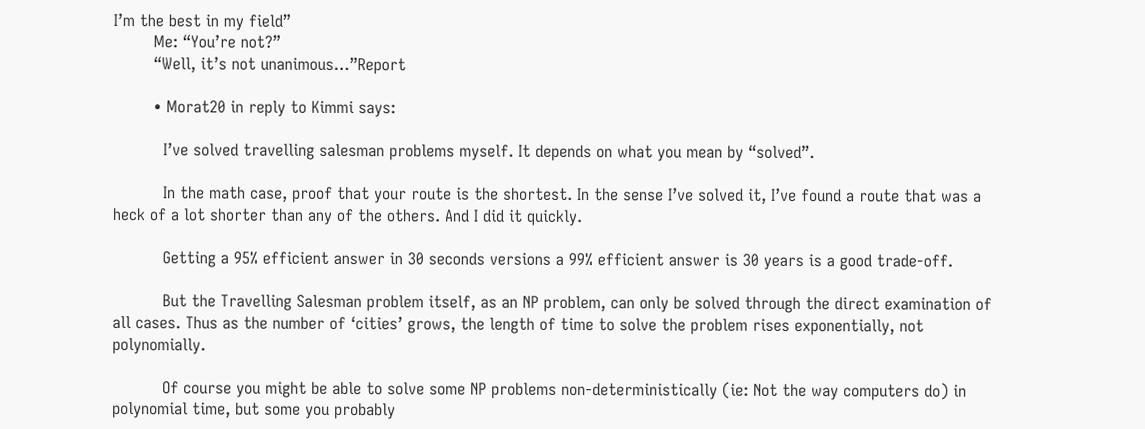I’m the best in my field”
        Me: “You’re not?”
        “Well, it’s not unanimous…”Report

        • Morat20 in reply to Kimmi says:

          I’ve solved travelling salesman problems myself. It depends on what you mean by “solved”.

          In the math case, proof that your route is the shortest. In the sense I’ve solved it, I’ve found a route that was a heck of a lot shorter than any of the others. And I did it quickly.

          Getting a 95% efficient answer in 30 seconds versions a 99% efficient answer is 30 years is a good trade-off.

          But the Travelling Salesman problem itself, as an NP problem, can only be solved through the direct examination of all cases. Thus as the number of ‘cities’ grows, the length of time to solve the problem rises exponentially, not polynomially.

          Of course you might be able to solve some NP problems non-deterministically (ie: Not the way computers do) in polynomial time, but some you probably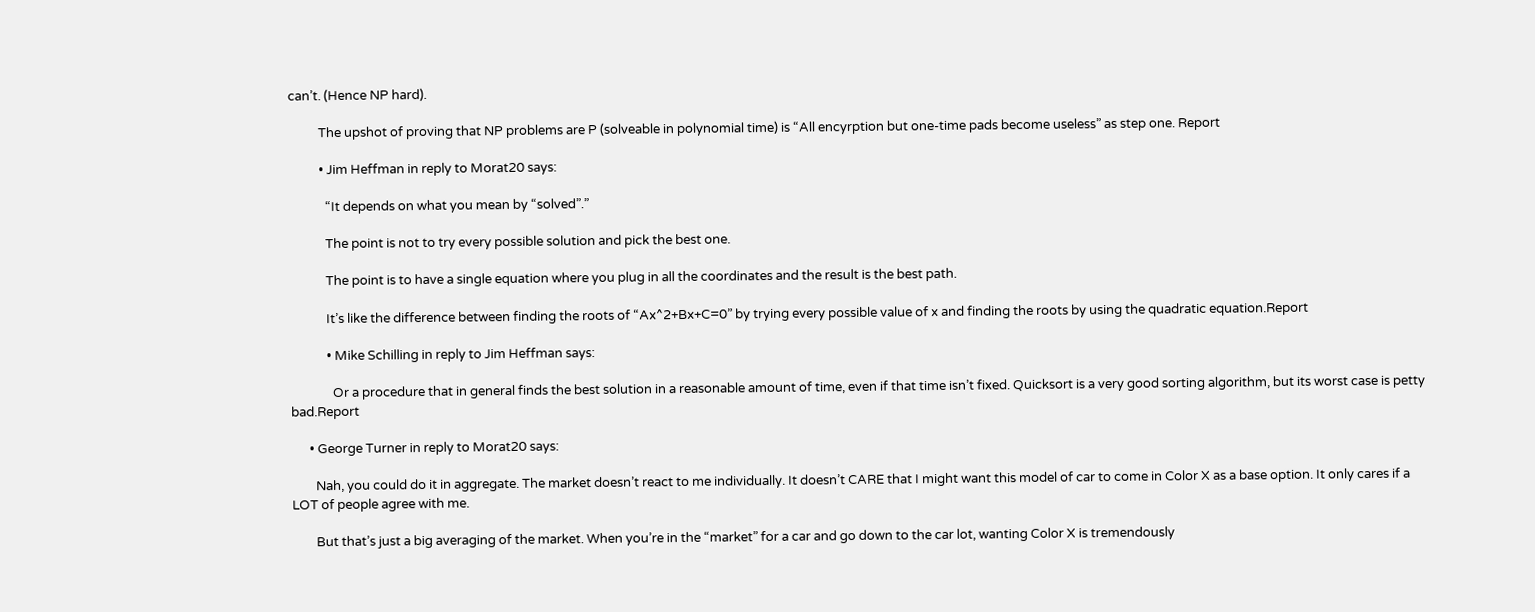can’t. (Hence NP hard).

          The upshot of proving that NP problems are P (solveable in polynomial time) is “All encyrption but one-time pads become useless” as step one. Report

          • Jim Heffman in reply to Morat20 says:

            “It depends on what you mean by “solved”.”

            The point is not to try every possible solution and pick the best one.

            The point is to have a single equation where you plug in all the coordinates and the result is the best path.

            It’s like the difference between finding the roots of “Ax^2+Bx+C=0” by trying every possible value of x and finding the roots by using the quadratic equation.Report

            • Mike Schilling in reply to Jim Heffman says:

              Or a procedure that in general finds the best solution in a reasonable amount of time, even if that time isn’t fixed. Quicksort is a very good sorting algorithm, but its worst case is petty bad.Report

      • George Turner in reply to Morat20 says:

        Nah, you could do it in aggregate. The market doesn’t react to me individually. It doesn’t CARE that I might want this model of car to come in Color X as a base option. It only cares if a LOT of people agree with me.

        But that’s just a big averaging of the market. When you’re in the “market” for a car and go down to the car lot, wanting Color X is tremendously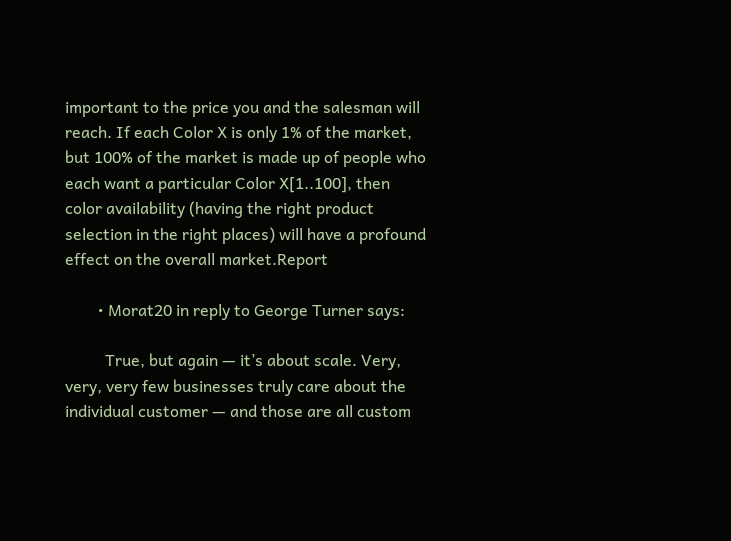important to the price you and the salesman will reach. If each Color X is only 1% of the market, but 100% of the market is made up of people who each want a particular Color X[1..100], then color availability (having the right product selection in the right places) will have a profound effect on the overall market.Report

        • Morat20 in reply to George Turner says:

          True, but again — it’s about scale. Very, very, very few businesses truly care about the individual customer — and those are all custom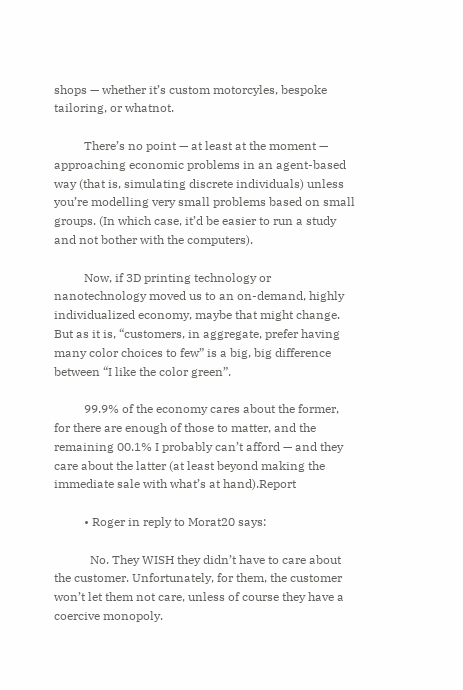shops — whether it’s custom motorcyles, bespoke tailoring, or whatnot.

          There’s no point — at least at the moment — approaching economic problems in an agent-based way (that is, simulating discrete individuals) unless you’re modelling very small problems based on small groups. (In which case, it’d be easier to run a study and not bother with the computers).

          Now, if 3D printing technology or nanotechnology moved us to an on-demand, highly individualized economy, maybe that might change. But as it is, “customers, in aggregate, prefer having many color choices to few” is a big, big difference between “I like the color green”.

          99.9% of the economy cares about the former, for there are enough of those to matter, and the remaining 00.1% I probably can’t afford — and they care about the latter (at least beyond making the immediate sale with what’s at hand).Report

          • Roger in reply to Morat20 says:

            No. They WISH they didn’t have to care about the customer. Unfortunately, for them, the customer won’t let them not care, unless of course they have a coercive monopoly.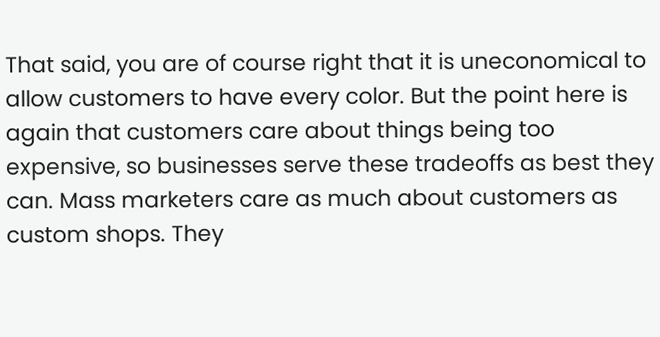That said, you are of course right that it is uneconomical to allow customers to have every color. But the point here is again that customers care about things being too expensive, so businesses serve these tradeoffs as best they can. Mass marketers care as much about customers as custom shops. They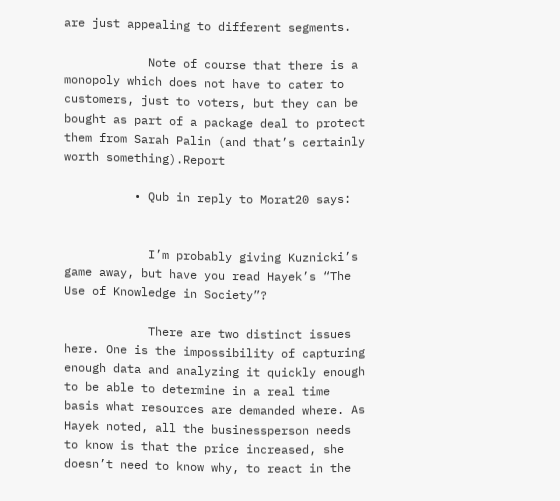are just appealing to different segments.

            Note of course that there is a monopoly which does not have to cater to customers, just to voters, but they can be bought as part of a package deal to protect them from Sarah Palin (and that’s certainly worth something).Report

          • Qub in reply to Morat20 says:


            I’m probably giving Kuznicki’s game away, but have you read Hayek’s “The Use of Knowledge in Society”?

            There are two distinct issues here. One is the impossibility of capturing enough data and analyzing it quickly enough to be able to determine in a real time basis what resources are demanded where. As Hayek noted, all the businessperson needs to know is that the price increased, she doesn’t need to know why, to react in the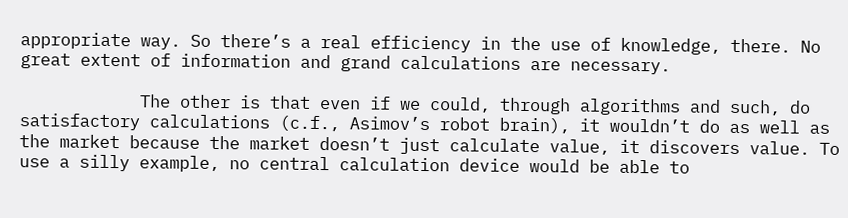appropriate way. So there’s a real efficiency in the use of knowledge, there. No great extent of information and grand calculations are necessary.

            The other is that even if we could, through algorithms and such, do satisfactory calculations (c.f., Asimov’s robot brain), it wouldn’t do as well as the market because the market doesn’t just calculate value, it discovers value. To use a silly example, no central calculation device would be able to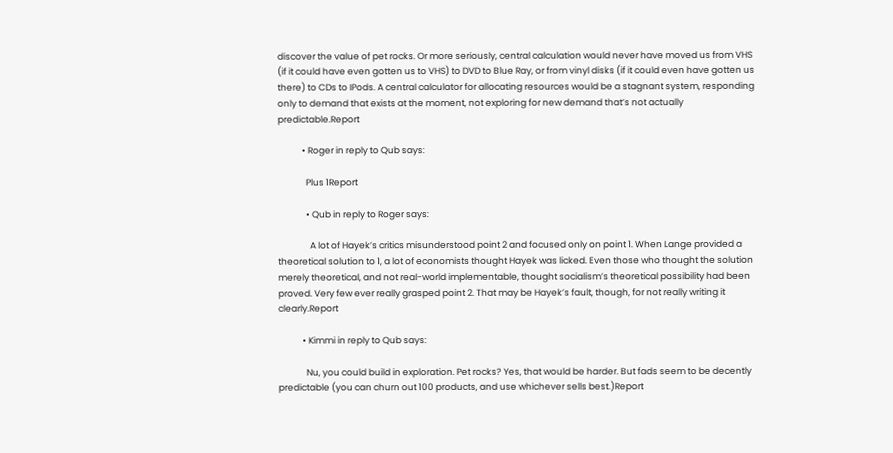discover the value of pet rocks. Or more seriously, central calculation would never have moved us from VHS (if it could have even gotten us to VHS) to DVD to Blue Ray, or from vinyl disks (if it could even have gotten us there) to CDs to IPods. A central calculator for allocating resources would be a stagnant system, responding only to demand that exists at the moment, not exploring for new demand that’s not actually predictable.Report

            • Roger in reply to Qub says:

              Plus 1Report

              • Qub in reply to Roger says:

                A lot of Hayek’s critics misunderstood point 2 and focused only on point 1. When Lange provided a theoretical solution to 1, a lot of economists thought Hayek was licked. Even those who thought the solution merely theoretical, and not real-world implementable, thought socialism’s theoretical possibility had been proved. Very few ever really grasped point 2. That may be Hayek’s fault, though, for not really writing it clearly.Report

            • Kimmi in reply to Qub says:

              Nu, you could build in exploration. Pet rocks? Yes, that would be harder. But fads seem to be decently predictable (you can churn out 100 products, and use whichever sells best.)Report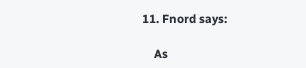11. Fnord says:

    As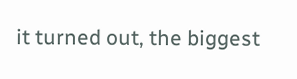it turned out, the biggest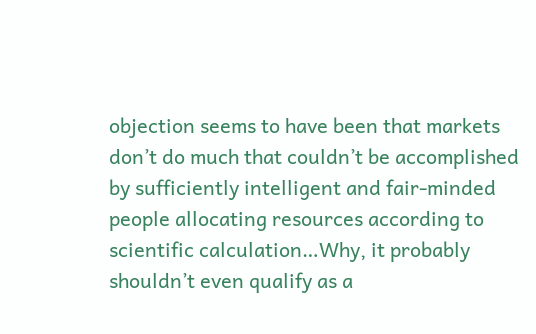objection seems to have been that markets don’t do much that couldn’t be accomplished by sufficiently intelligent and fair-minded people allocating resources according to scientific calculation…Why, it probably shouldn’t even qualify as a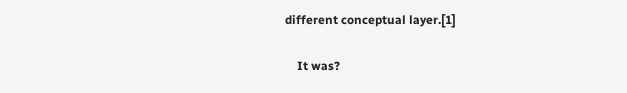different conceptual layer.[1]

    It was?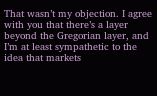That wasn’t my objection. I agree with you that there’s a layer beyond the Gregorian layer, and I’m at least sympathetic to the idea that markets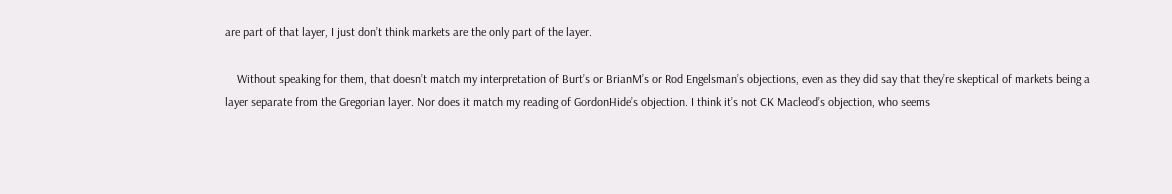are part of that layer, I just don’t think markets are the only part of the layer.

    Without speaking for them, that doesn’t match my interpretation of Burt’s or BrianM’s or Rod Engelsman’s objections, even as they did say that they’re skeptical of markets being a layer separate from the Gregorian layer. Nor does it match my reading of GordonHide’s objection. I think it’s not CK Macleod’s objection, who seems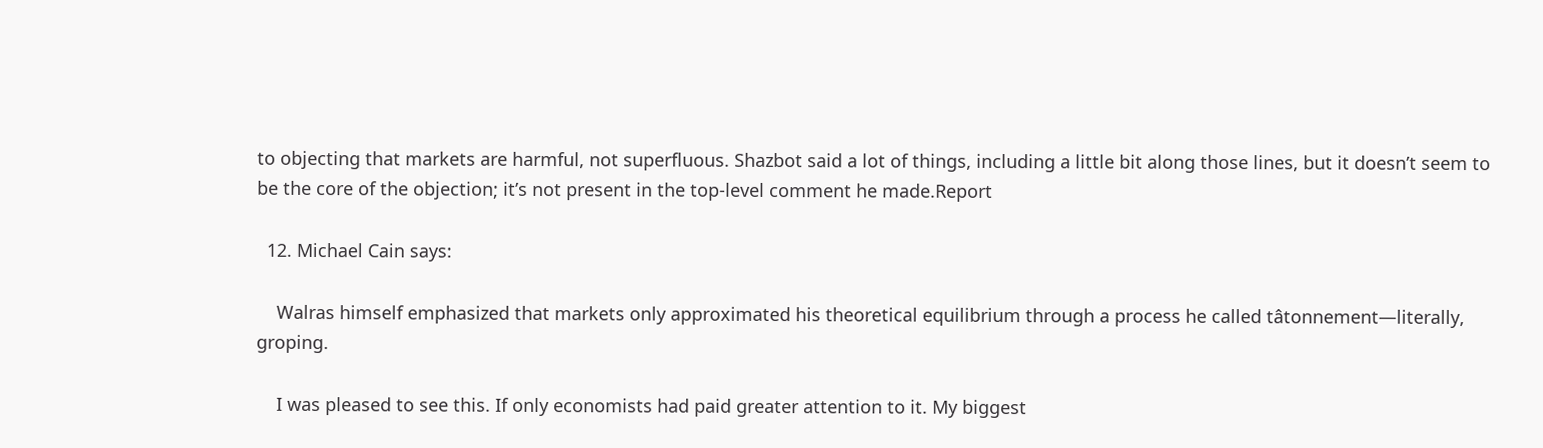to objecting that markets are harmful, not superfluous. Shazbot said a lot of things, including a little bit along those lines, but it doesn’t seem to be the core of the objection; it’s not present in the top-level comment he made.Report

  12. Michael Cain says:

    Walras himself emphasized that markets only approximated his theoretical equilibrium through a process he called tâtonnement—literally, groping.

    I was pleased to see this. If only economists had paid greater attention to it. My biggest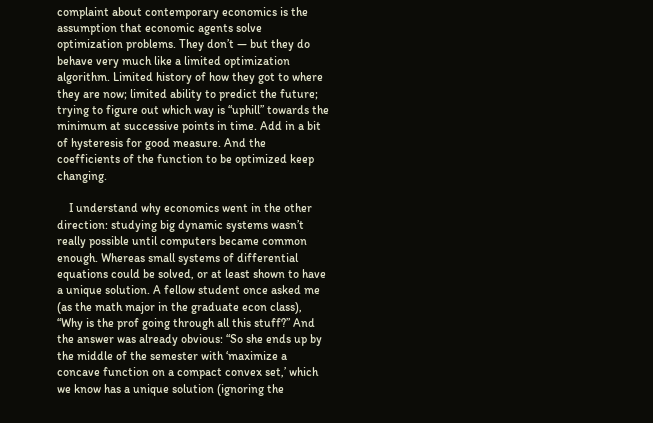complaint about contemporary economics is the assumption that economic agents solve optimization problems. They don’t — but they do behave very much like a limited optimization algorithm. Limited history of how they got to where they are now; limited ability to predict the future; trying to figure out which way is “uphill” towards the minimum at successive points in time. Add in a bit of hysteresis for good measure. And the coefficients of the function to be optimized keep changing.

    I understand why economics went in the other direction: studying big dynamic systems wasn’t really possible until computers became common enough. Whereas small systems of differential equations could be solved, or at least shown to have a unique solution. A fellow student once asked me (as the math major in the graduate econ class), “Why is the prof going through all this stuff?” And the answer was already obvious: “So she ends up by the middle of the semester with ‘maximize a concave function on a compact convex set,’ which we know has a unique solution (ignoring the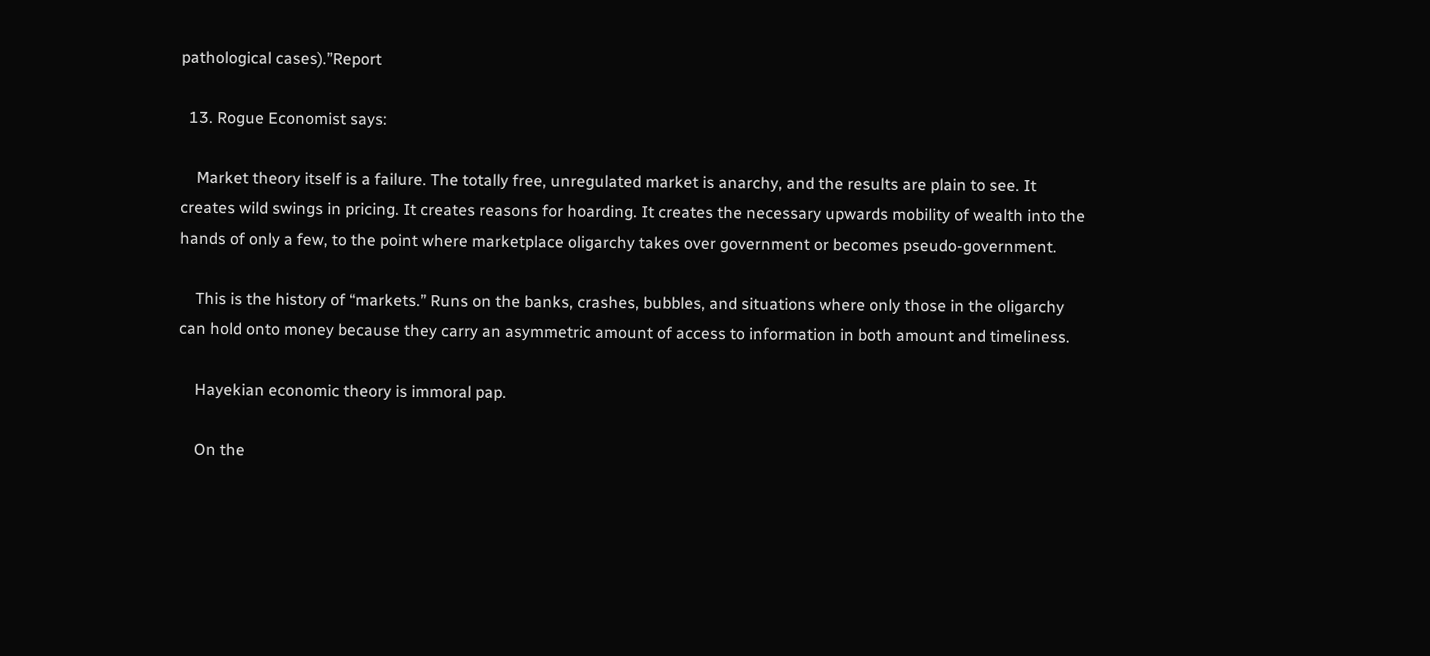pathological cases).”Report

  13. Rogue Economist says:

    Market theory itself is a failure. The totally free, unregulated market is anarchy, and the results are plain to see. It creates wild swings in pricing. It creates reasons for hoarding. It creates the necessary upwards mobility of wealth into the hands of only a few, to the point where marketplace oligarchy takes over government or becomes pseudo-government.

    This is the history of “markets.” Runs on the banks, crashes, bubbles, and situations where only those in the oligarchy can hold onto money because they carry an asymmetric amount of access to information in both amount and timeliness.

    Hayekian economic theory is immoral pap.

    On the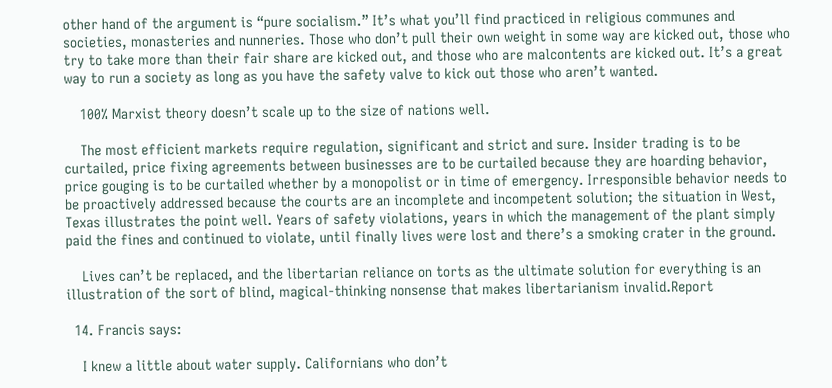other hand of the argument is “pure socialism.” It’s what you’ll find practiced in religious communes and societies, monasteries and nunneries. Those who don’t pull their own weight in some way are kicked out, those who try to take more than their fair share are kicked out, and those who are malcontents are kicked out. It’s a great way to run a society as long as you have the safety valve to kick out those who aren’t wanted.

    100% Marxist theory doesn’t scale up to the size of nations well.

    The most efficient markets require regulation, significant and strict and sure. Insider trading is to be curtailed, price fixing agreements between businesses are to be curtailed because they are hoarding behavior, price gouging is to be curtailed whether by a monopolist or in time of emergency. Irresponsible behavior needs to be proactively addressed because the courts are an incomplete and incompetent solution; the situation in West, Texas illustrates the point well. Years of safety violations, years in which the management of the plant simply paid the fines and continued to violate, until finally lives were lost and there’s a smoking crater in the ground.

    Lives can’t be replaced, and the libertarian reliance on torts as the ultimate solution for everything is an illustration of the sort of blind, magical-thinking nonsense that makes libertarianism invalid.Report

  14. Francis says:

    I knew a little about water supply. Californians who don’t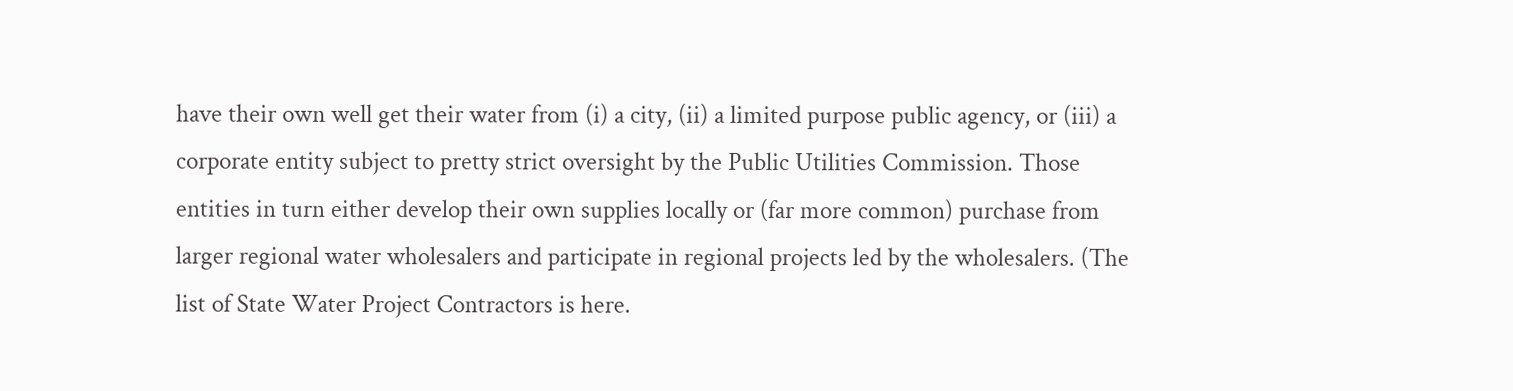have their own well get their water from (i) a city, (ii) a limited purpose public agency, or (iii) a corporate entity subject to pretty strict oversight by the Public Utilities Commission. Those entities in turn either develop their own supplies locally or (far more common) purchase from larger regional water wholesalers and participate in regional projects led by the wholesalers. (The list of State Water Project Contractors is here.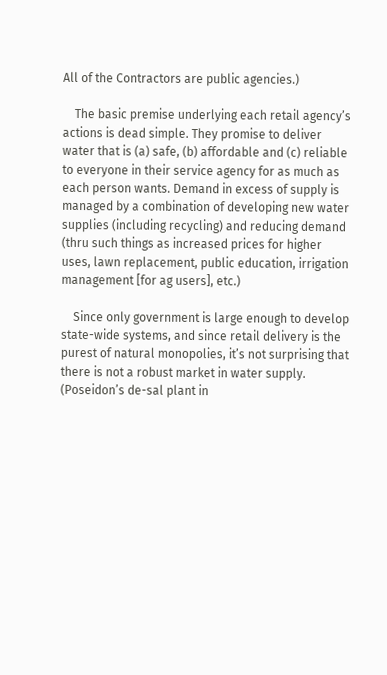All of the Contractors are public agencies.)

    The basic premise underlying each retail agency’s actions is dead simple. They promise to deliver water that is (a) safe, (b) affordable and (c) reliable to everyone in their service agency for as much as each person wants. Demand in excess of supply is managed by a combination of developing new water supplies (including recycling) and reducing demand (thru such things as increased prices for higher uses, lawn replacement, public education, irrigation management [for ag users], etc.)

    Since only government is large enough to develop state-wide systems, and since retail delivery is the purest of natural monopolies, it’s not surprising that there is not a robust market in water supply. (Poseidon’s de-sal plant in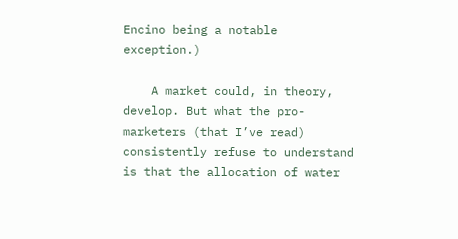Encino being a notable exception.)

    A market could, in theory, develop. But what the pro-marketers (that I’ve read) consistently refuse to understand is that the allocation of water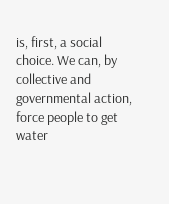is, first, a social choice. We can, by collective and governmental action, force people to get water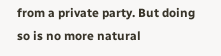from a private party. But doing so is no more natural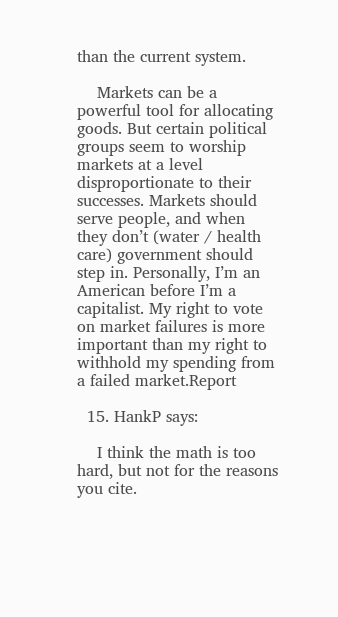than the current system.

    Markets can be a powerful tool for allocating goods. But certain political groups seem to worship markets at a level disproportionate to their successes. Markets should serve people, and when they don’t (water / health care) government should step in. Personally, I’m an American before I’m a capitalist. My right to vote on market failures is more important than my right to withhold my spending from a failed market.Report

  15. HankP says:

    I think the math is too hard, but not for the reasons you cite.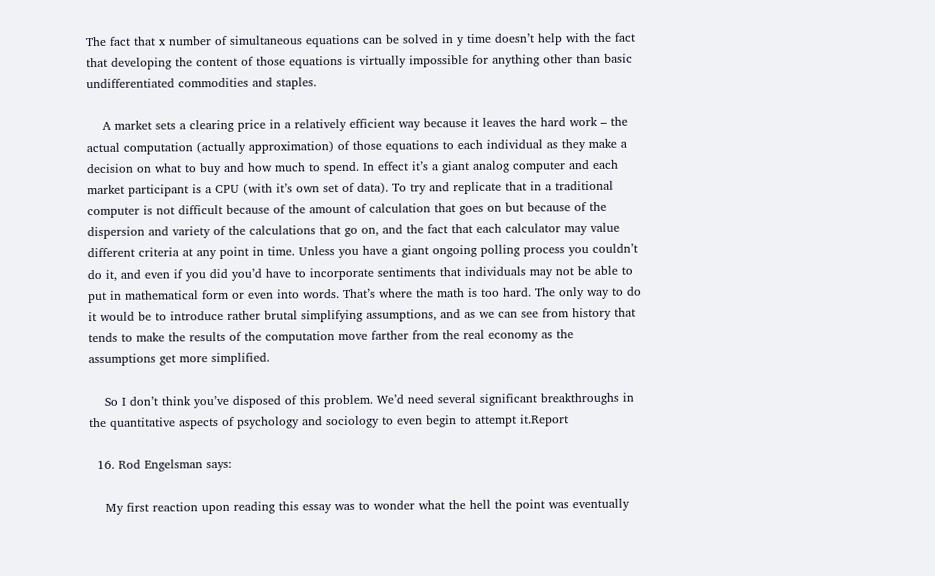The fact that x number of simultaneous equations can be solved in y time doesn’t help with the fact that developing the content of those equations is virtually impossible for anything other than basic undifferentiated commodities and staples.

    A market sets a clearing price in a relatively efficient way because it leaves the hard work – the actual computation (actually approximation) of those equations to each individual as they make a decision on what to buy and how much to spend. In effect it’s a giant analog computer and each market participant is a CPU (with it’s own set of data). To try and replicate that in a traditional computer is not difficult because of the amount of calculation that goes on but because of the dispersion and variety of the calculations that go on, and the fact that each calculator may value different criteria at any point in time. Unless you have a giant ongoing polling process you couldn’t do it, and even if you did you’d have to incorporate sentiments that individuals may not be able to put in mathematical form or even into words. That’s where the math is too hard. The only way to do it would be to introduce rather brutal simplifying assumptions, and as we can see from history that tends to make the results of the computation move farther from the real economy as the assumptions get more simplified.

    So I don’t think you’ve disposed of this problem. We’d need several significant breakthroughs in the quantitative aspects of psychology and sociology to even begin to attempt it.Report

  16. Rod Engelsman says:

    My first reaction upon reading this essay was to wonder what the hell the point was eventually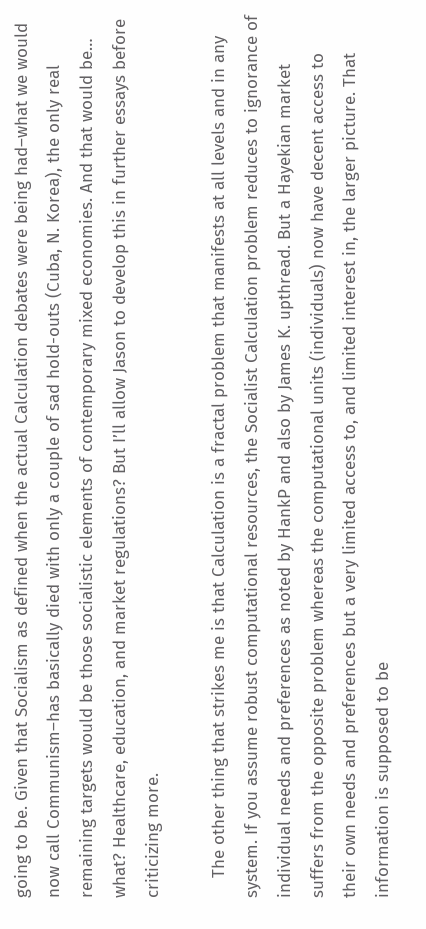going to be. Given that Socialism as defined when the actual Calculation debates were being had–what we would now call Communism–has basically died with only a couple of sad hold-outs (Cuba, N. Korea), the only real remaining targets would be those socialistic elements of contemporary mixed economies. And that would be… what? Healthcare, education, and market regulations? But I’ll allow Jason to develop this in further essays before criticizing more.

    The other thing that strikes me is that Calculation is a fractal problem that manifests at all levels and in any system. If you assume robust computational resources, the Socialist Calculation problem reduces to ignorance of individual needs and preferences as noted by HankP and also by James K. upthread. But a Hayekian market suffers from the opposite problem whereas the computational units (individuals) now have decent access to their own needs and preferences but a very limited access to, and limited interest in, the larger picture. That information is supposed to be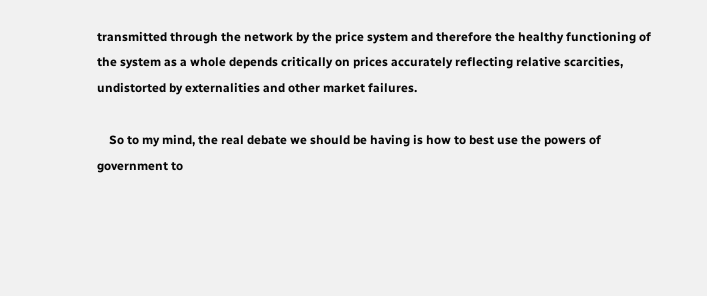transmitted through the network by the price system and therefore the healthy functioning of the system as a whole depends critically on prices accurately reflecting relative scarcities, undistorted by externalities and other market failures.

    So to my mind, the real debate we should be having is how to best use the powers of government to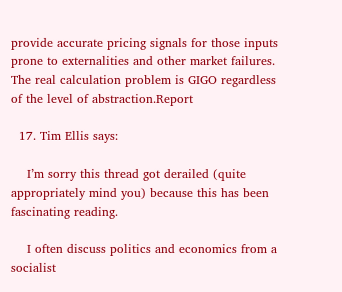provide accurate pricing signals for those inputs prone to externalities and other market failures. The real calculation problem is GIGO regardless of the level of abstraction.Report

  17. Tim Ellis says:

    I’m sorry this thread got derailed (quite appropriately mind you) because this has been fascinating reading.

    I often discuss politics and economics from a socialist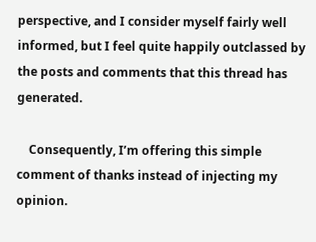perspective, and I consider myself fairly well informed, but I feel quite happily outclassed by the posts and comments that this thread has generated.

    Consequently, I’m offering this simple comment of thanks instead of injecting my opinion.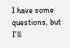I have some questions, but I’ll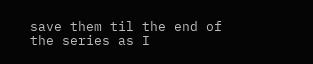save them til the end of the series as I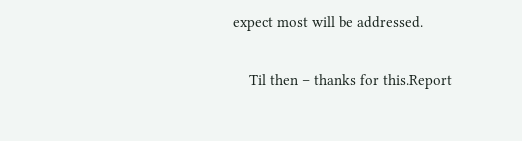expect most will be addressed.

    Til then – thanks for this.Report